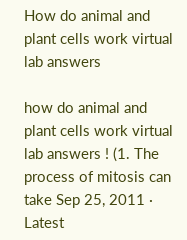How do animal and plant cells work virtual lab answers

how do animal and plant cells work virtual lab answers ! (1. The process of mitosis can take Sep 25, 2011 · Latest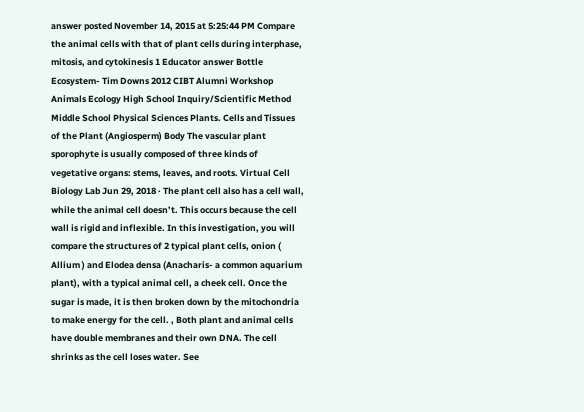answer posted November 14, 2015 at 5:25:44 PM Compare the animal cells with that of plant cells during interphase, mitosis, and cytokinesis 1 Educator answer Bottle Ecosystem- Tim Downs 2012 CIBT Alumni Workshop Animals Ecology High School Inquiry/Scientific Method Middle School Physical Sciences Plants. Cells and Tissues of the Plant (Angiosperm) Body The vascular plant sporophyte is usually composed of three kinds of vegetative organs: stems, leaves, and roots. Virtual Cell Biology Lab Jun 29, 2018 · The plant cell also has a cell wall, while the animal cell doesn’t. This occurs because the cell wall is rigid and inflexible. In this investigation, you will compare the structures of 2 typical plant cells, onion ( Allium ) and Elodea densa (Anacharis- a common aquarium plant), with a typical animal cell, a cheek cell. Once the sugar is made, it is then broken down by the mitochondria to make energy for the cell. , Both plant and animal cells have double membranes and their own DNA. The cell shrinks as the cell loses water. See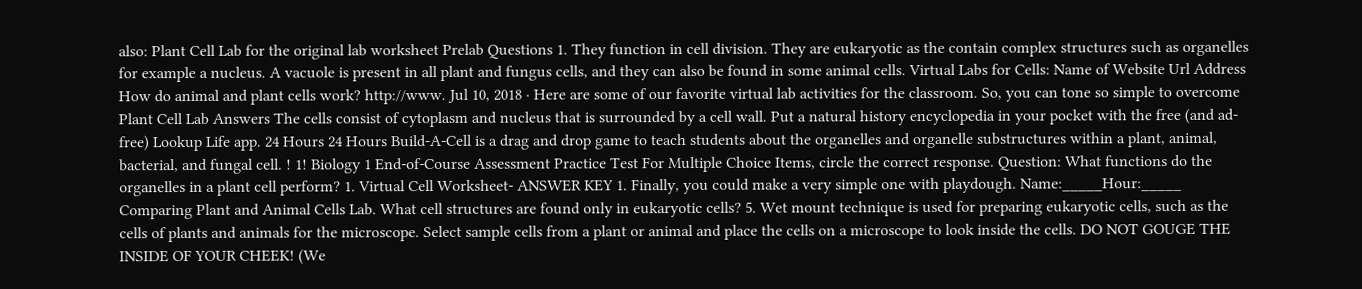also: Plant Cell Lab for the original lab worksheet Prelab Questions 1. They function in cell division. They are eukaryotic as the contain complex structures such as organelles for example a nucleus. A vacuole is present in all plant and fungus cells, and they can also be found in some animal cells. Virtual Labs for Cells: Name of Website Url Address How do animal and plant cells work? http://www. Jul 10, 2018 · Here are some of our favorite virtual lab activities for the classroom. So, you can tone so simple to overcome Plant Cell Lab Answers The cells consist of cytoplasm and nucleus that is surrounded by a cell wall. Put a natural history encyclopedia in your pocket with the free (and ad-free) Lookup Life app. 24 Hours 24 Hours Build-A-Cell is a drag and drop game to teach students about the organelles and organelle substructures within a plant, animal, bacterial, and fungal cell. ! 1! Biology 1 End-of-Course Assessment Practice Test For Multiple Choice Items, circle the correct response. Question: What functions do the organelles in a plant cell perform? 1. Virtual Cell Worksheet- ANSWER KEY 1. Finally, you could make a very simple one with playdough. Name:_____Hour:_____ Comparing Plant and Animal Cells Lab. What cell structures are found only in eukaryotic cells? 5. Wet mount technique is used for preparing eukaryotic cells, such as the cells of plants and animals for the microscope. Select sample cells from a plant or animal and place the cells on a microscope to look inside the cells. DO NOT GOUGE THE INSIDE OF YOUR CHEEK! (We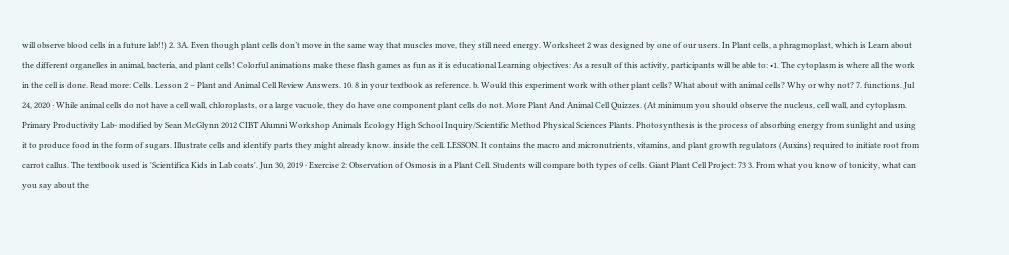will observe blood cells in a future lab!!) 2. 3A. Even though plant cells don’t move in the same way that muscles move, they still need energy. Worksheet 2 was designed by one of our users. In Plant cells, a phragmoplast, which is Learn about the different organelles in animal, bacteria, and plant cells! Colorful animations make these flash games as fun as it is educational Learning objectives: As a result of this activity, participants will be able to: •1. The cytoplasm is where all the work in the cell is done. Read more: Cells. Lesson 2 – Plant and Animal Cell Review Answers. 10. 8 in your textbook as reference. b. Would this experiment work with other plant cells? What about with animal cells? Why or why not? 7. functions. Jul 24, 2020 · While animal cells do not have a cell wall, chloroplasts, or a large vacuole, they do have one component plant cells do not. More Plant And Animal Cell Quizzes. (At minimum you should observe the nucleus, cell wall, and cytoplasm. Primary Productivity Lab- modified by Sean McGlynn 2012 CIBT Alumni Workshop Animals Ecology High School Inquiry/Scientific Method Physical Sciences Plants. Photosynthesis is the process of absorbing energy from sunlight and using it to produce food in the form of sugars. Illustrate cells and identify parts they might already know. inside the cell. LESSON. It contains the macro and micronutrients, vitamins, and plant growth regulators (Auxins) required to initiate root from carrot callus. The textbook used is 'Scientifica Kids in Lab coats'. Jun 30, 2019 · Exercise 2: Observation of Osmosis in a Plant Cell. Students will compare both types of cells. Giant Plant Cell Project: 73 3. From what you know of tonicity, what can you say about the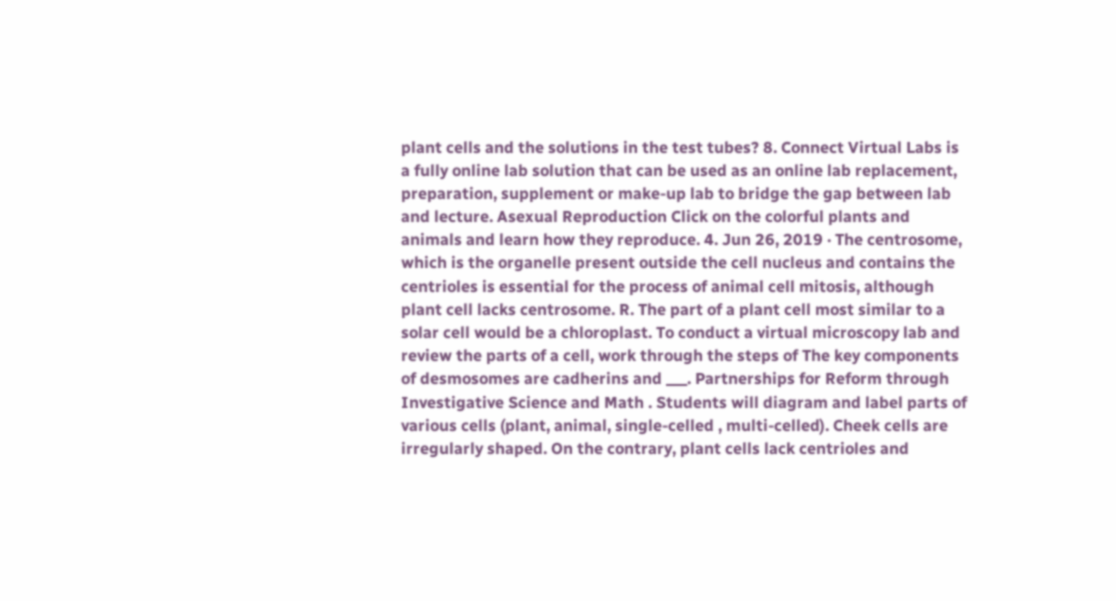plant cells and the solutions in the test tubes? 8. Connect Virtual Labs is a fully online lab solution that can be used as an online lab replacement, preparation, supplement or make-up lab to bridge the gap between lab and lecture. Asexual Reproduction Click on the colorful plants and animals and learn how they reproduce. 4. Jun 26, 2019 · The centrosome, which is the organelle present outside the cell nucleus and contains the centrioles is essential for the process of animal cell mitosis, although plant cell lacks centrosome. R. The part of a plant cell most similar to a solar cell would be a chloroplast. To conduct a virtual microscopy lab and review the parts of a cell, work through the steps of The key components of desmosomes are cadherins and ___. Partnerships for Reform through Investigative Science and Math . Students will diagram and label parts of various cells (plant, animal, single-celled , multi-celled). Cheek cells are irregularly shaped. On the contrary, plant cells lack centrioles and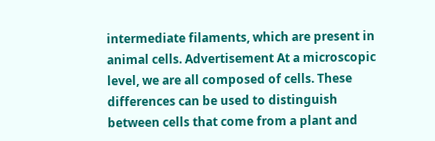intermediate filaments, which are present in animal cells. Advertisement At a microscopic level, we are all composed of cells. These differences can be used to distinguish between cells that come from a plant and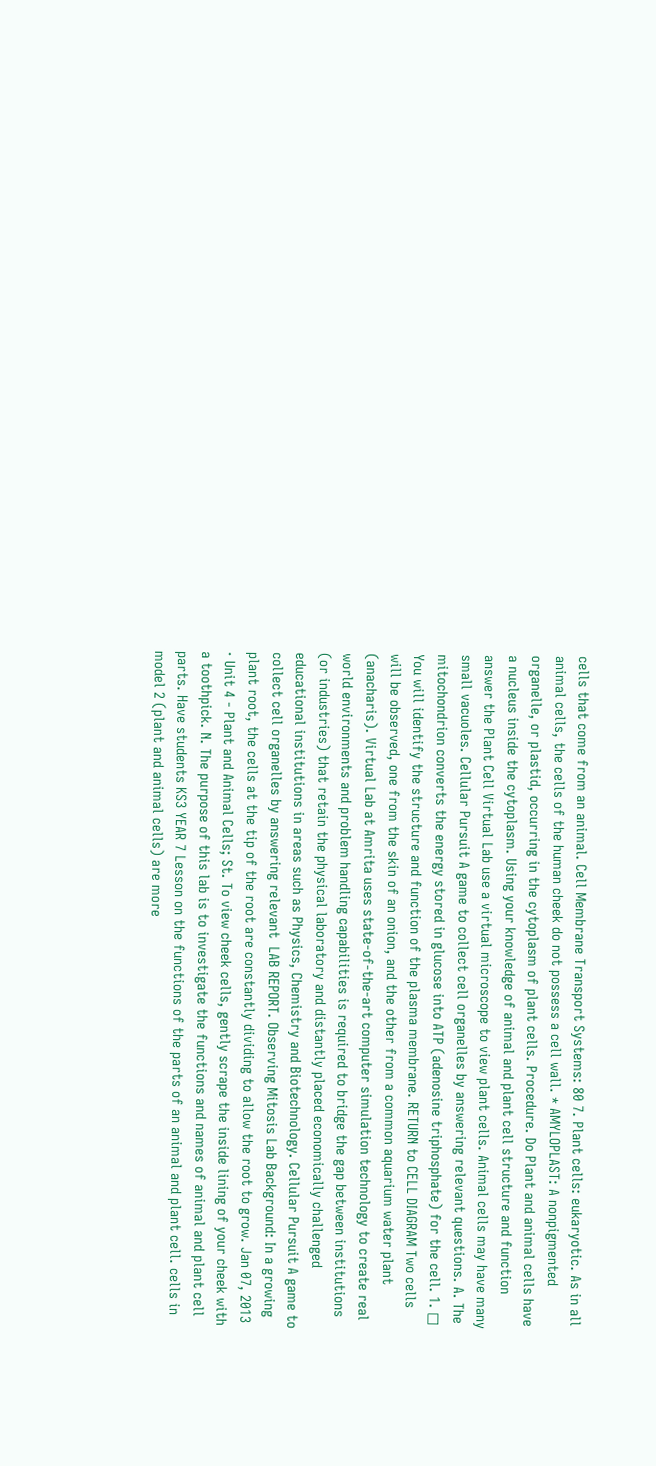cells that come from an animal. Cell Membrane Transport Systems: 80 7. Plant cells: eukaryotic. As in all animal cells, the cells of the human cheek do not possess a cell wall. * AMYLOPLAST: A nonpigmented organelle, or plastid, occurring in the cytoplasm of plant cells. Procedure. Do Plant and animal cells have a nucleus inside the cytoplasm. Using your knowledge of animal and plant cell structure and function answer the Plant Cell Virtual Lab use a virtual microscope to view plant cells. Animal cells may have many small vacuoles. Cellular Pursuit A game to collect cell organelles by answering relevant questions. A. The mitochondrion converts the energy stored in glucose into ATP (adenosine triphosphate) for the cell. 1. □ You will identify the structure and function of the plasma membrane. RETURN to CELL DIAGRAM Two cells will be observed, one from the skin of an onion, and the other from a common aquarium water plant (anacharis). Virtual Lab at Amrita uses state-of-the-art computer simulation technology to create real world environments and problem handling capabilities is required to bridge the gap between institutions (or industries) that retain the physical laboratory and distantly placed economically challenged educational institutions in areas such as Physics, Chemistry and Biotechnology. Cellular Pursuit A game to collect cell organelles by answering relevant  LAB REPORT. Observing Mitosis Lab Background: In a growing plant root, the cells at the tip of the root are constantly dividing to allow the root to grow. Jan 07, 2013 · Unit 4 - Plant and Animal Cells; St. To view cheek cells, gently scrape the inside lining of your cheek with a toothpick. N. The purpose of this lab is to investigate the functions and names of animal and plant cell parts. Have students KS3 YEAR 7 Lesson on the functions of the parts of an animal and plant cell. cells in model 2 (plant and animal cells) are more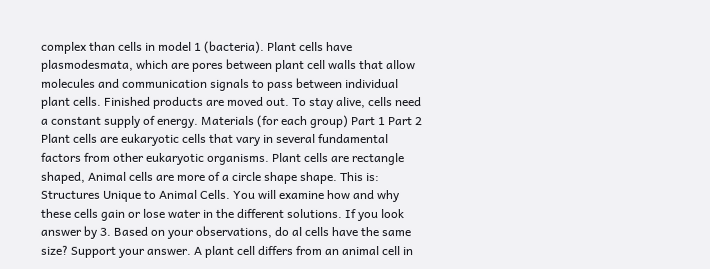complex than cells in model 1 (bacteria). Plant cells have plasmodesmata, which are pores between plant cell walls that allow molecules and communication signals to pass between individual plant cells. Finished products are moved out. To stay alive, cells need a constant supply of energy. Materials (for each group) Part 1 Part 2 Plant cells are eukaryotic cells that vary in several fundamental factors from other eukaryotic organisms. Plant cells are rectangle shaped, Animal cells are more of a circle shape shape. This is: Structures Unique to Animal Cells. You will examine how and why these cells gain or lose water in the different solutions. If you look answer by 3. Based on your observations, do al cells have the same size? Support your answer. A plant cell differs from an animal cell in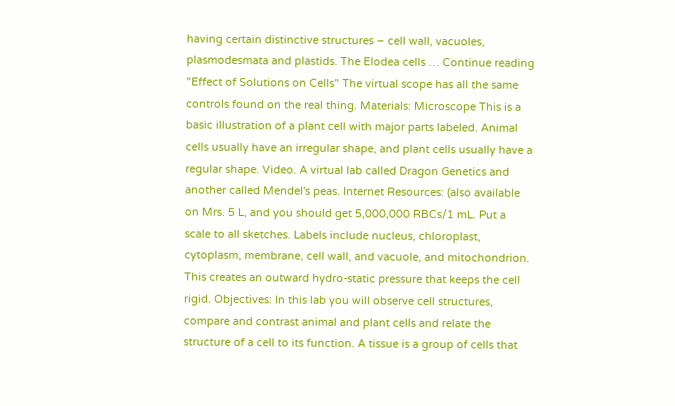having certain distinctive structures – cell wall, vacuoles, plasmodesmata and plastids. The Elodea cells … Continue reading "Effect of Solutions on Cells" The virtual scope has all the same controls found on the real thing. Materials: Microscope This is a basic illustration of a plant cell with major parts labeled. Animal cells usually have an irregular shape, and plant cells usually have a regular shape. Video. A virtual lab called Dragon Genetics and another called Mendel's peas. Internet Resources: (also available on Mrs. 5 L, and you should get 5,000,000 RBCs/1 mL. Put a scale to all sketches. Labels include nucleus, chloroplast, cytoplasm, membrane, cell wall, and vacuole, and mitochondrion. This creates an outward hydro-static pressure that keeps the cell rigid. Objectives: In this lab you will observe cell structures, compare and contrast animal and plant cells and relate the structure of a cell to its function. A tissue is a group of cells that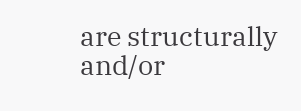are structurally and/or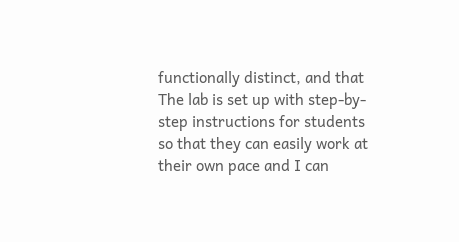functionally distinct, and that The lab is set up with step-by-step instructions for students so that they can easily work at their own pace and I can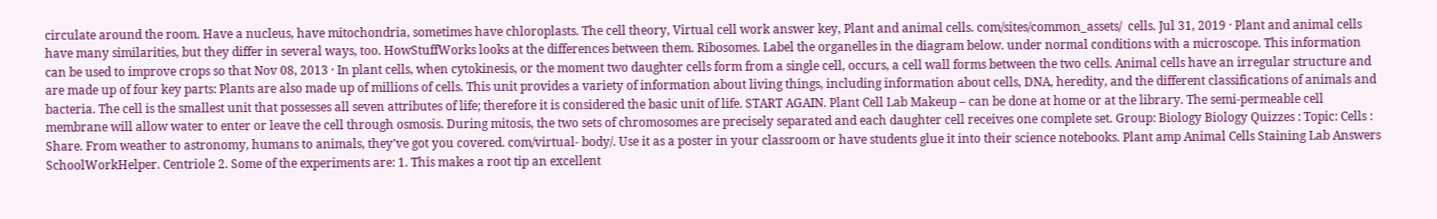circulate around the room. Have a nucleus, have mitochondria, sometimes have chloroplasts. The cell theory, Virtual cell work answer key, Plant and animal cells. com/sites/common_assets/  cells. Jul 31, 2019 · Plant and animal cells have many similarities, but they differ in several ways, too. HowStuffWorks looks at the differences between them. Ribosomes. Label the organelles in the diagram below. under normal conditions with a microscope. This information can be used to improve crops so that Nov 08, 2013 · In plant cells, when cytokinesis, or the moment two daughter cells form from a single cell, occurs, a cell wall forms between the two cells. Animal cells have an irregular structure and are made up of four key parts: Plants are also made up of millions of cells. This unit provides a variety of information about living things, including information about cells, DNA, heredity, and the different classifications of animals and bacteria. The cell is the smallest unit that possesses all seven attributes of life; therefore it is considered the basic unit of life. START AGAIN. Plant Cell Lab Makeup – can be done at home or at the library. The semi-permeable cell membrane will allow water to enter or leave the cell through osmosis. During mitosis, the two sets of chromosomes are precisely separated and each daughter cell receives one complete set. Group: Biology Biology Quizzes : Topic: Cells : Share. From weather to astronomy, humans to animals, they’ve got you covered. com/virtual- body/. Use it as a poster in your classroom or have students glue it into their science notebooks. Plant amp Animal Cells Staining Lab Answers SchoolWorkHelper. Centriole 2. Some of the experiments are: 1. This makes a root tip an excellent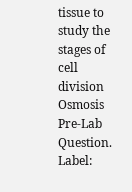tissue to study the stages of cell division Osmosis Pre-Lab Question. Label: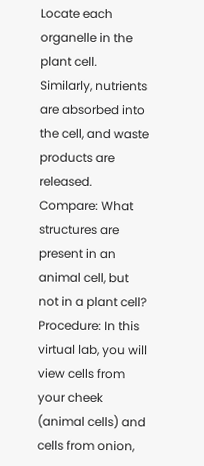Locate each organelle in the plant cell. Similarly, nutrients are absorbed into the cell, and waste products are released. Compare: What structures are present in an animal cell, but not in a plant cell? Procedure: In this virtual lab, you will view cells from your cheek (animal cells) and cells from onion,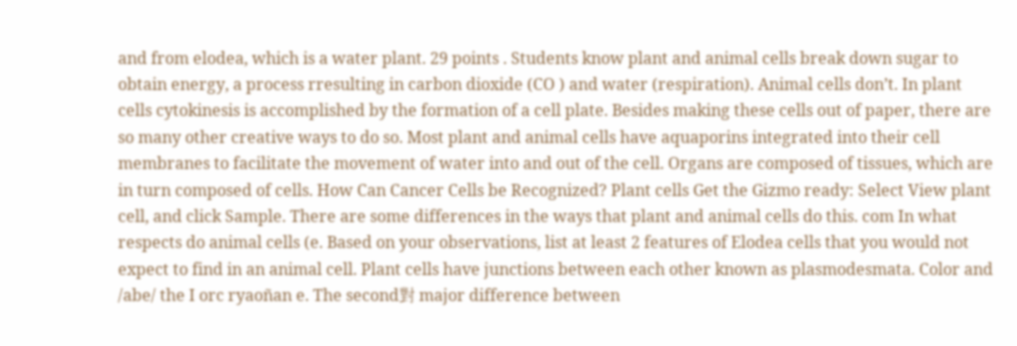and from elodea, which is a water plant. 29 points . Students know plant and animal cells break down sugar to obtain energy, a process rresulting in carbon dioxide (CO ) and water (respiration). Animal cells don’t. In plant cells cytokinesis is accomplished by the formation of a cell plate. Besides making these cells out of paper, there are so many other creative ways to do so. Most plant and animal cells have aquaporins integrated into their cell membranes to facilitate the movement of water into and out of the cell. Organs are composed of tissues, which are in turn composed of cells. How Can Cancer Cells be Recognized? Plant cells Get the Gizmo ready: Select View plant cell, and click Sample. There are some differences in the ways that plant and animal cells do this. com In what respects do animal cells (e. Based on your observations, list at least 2 features of Elodea cells that you would not expect to find in an animal cell. Plant cells have junctions between each other known as plasmodesmata. Color and /abe/ the I orc ryaoñan e. The second對 major difference between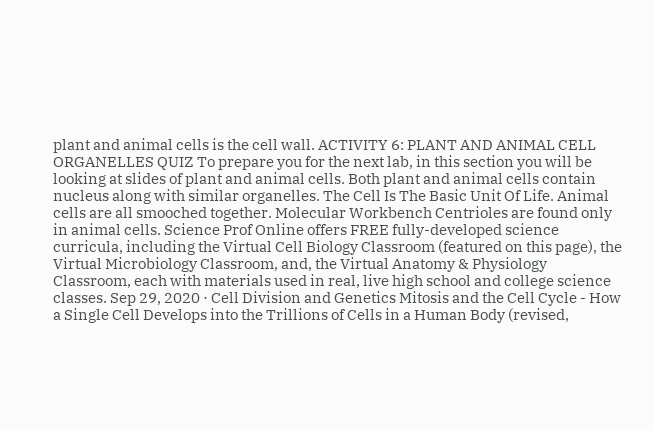plant and animal cells is the cell wall. ACTIVITY 6: PLANT AND ANIMAL CELL ORGANELLES QUIZ To prepare you for the next lab, in this section you will be looking at slides of plant and animal cells. Both plant and animal cells contain nucleus along with similar organelles. The Cell Is The Basic Unit Of Life. Animal cells are all smooched together. Molecular Workbench Centrioles are found only in animal cells. Science Prof Online offers FREE fully-developed science curricula, including the Virtual Cell Biology Classroom (featured on this page), the Virtual Microbiology Classroom, and, the Virtual Anatomy & Physiology Classroom, each with materials used in real, live high school and college science classes. Sep 29, 2020 · Cell Division and Genetics Mitosis and the Cell Cycle - How a Single Cell Develops into the Trillions of Cells in a Human Body (revised,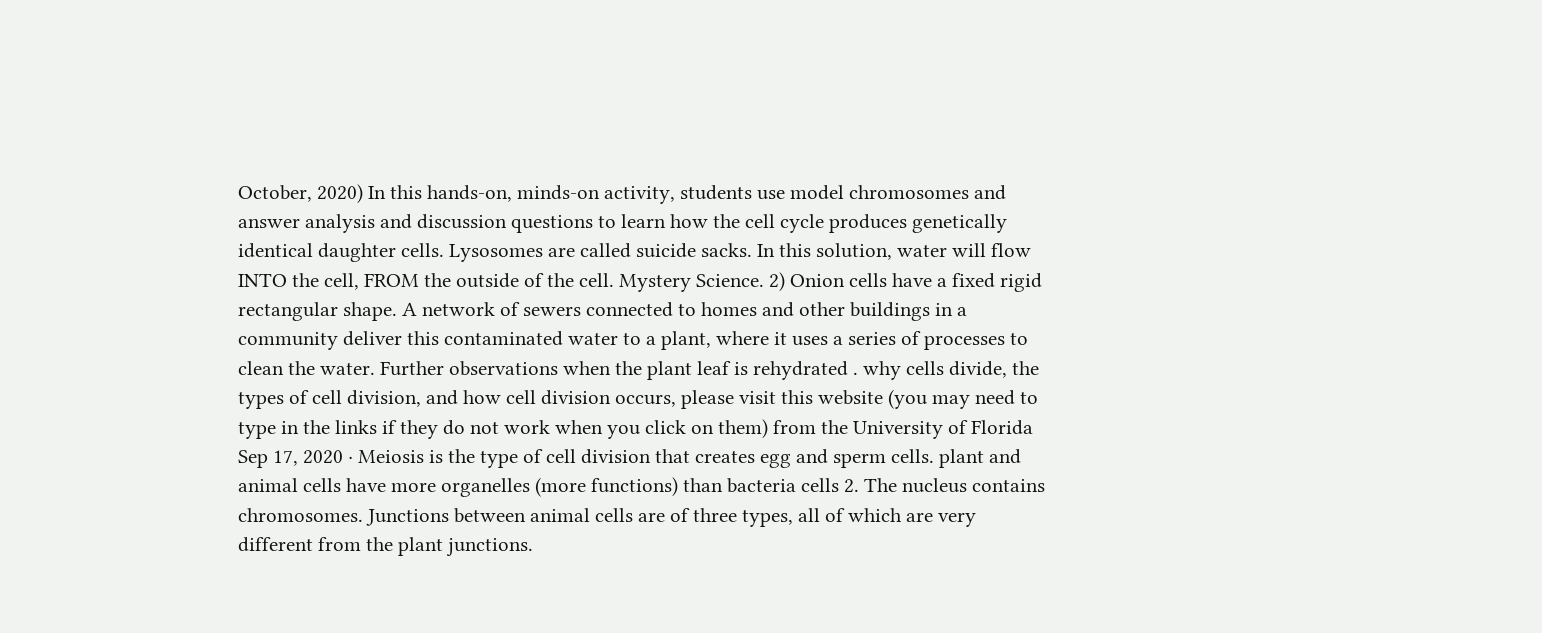October, 2020) In this hands-on, minds-on activity, students use model chromosomes and answer analysis and discussion questions to learn how the cell cycle produces genetically identical daughter cells. Lysosomes are called suicide sacks. In this solution, water will flow INTO the cell, FROM the outside of the cell. Mystery Science. 2) Onion cells have a fixed rigid rectangular shape. A network of sewers connected to homes and other buildings in a community deliver this contaminated water to a plant, where it uses a series of processes to clean the water. Further observations when the plant leaf is rehydrated . why cells divide, the types of cell division, and how cell division occurs, please visit this website (you may need to type in the links if they do not work when you click on them) from the University of Florida Sep 17, 2020 · Meiosis is the type of cell division that creates egg and sperm cells. plant and animal cells have more organelles (more functions) than bacteria cells 2. The nucleus contains chromosomes. Junctions between animal cells are of three types, all of which are very different from the plant junctions.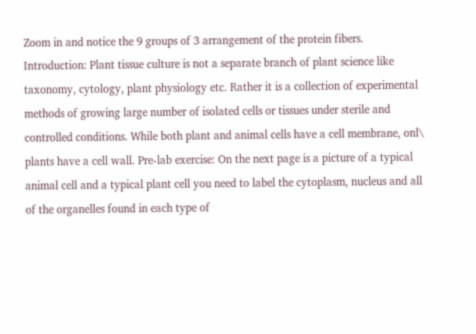Zoom in and notice the 9 groups of 3 arrangement of the protein fibers. Introduction: Plant tissue culture is not a separate branch of plant science like taxonomy, cytology, plant physiology etc. Rather it is a collection of experimental methods of growing large number of isolated cells or tissues under sterile and controlled conditions. While both plant and animal cells have a cell membrane, onl\ plants have a cell wall. Pre-lab exercise: On the next page is a picture of a typical animal cell and a typical plant cell you need to label the cytoplasm, nucleus and all of the organelles found in each type of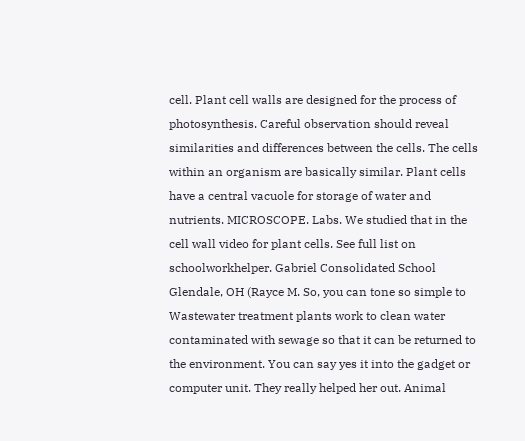cell. Plant cell walls are designed for the process of photosynthesis. Careful observation should reveal similarities and differences between the cells. The cells within an organism are basically similar. Plant cells have a central vacuole for storage of water and nutrients. MICROSCOPE. Labs. We studied that in the cell wall video for plant cells. See full list on schoolworkhelper. Gabriel Consolidated School Glendale, OH (Rayce M. So, you can tone so simple to Wastewater treatment plants work to clean water contaminated with sewage so that it can be returned to the environment. You can say yes it into the gadget or computer unit. They really helped her out. Animal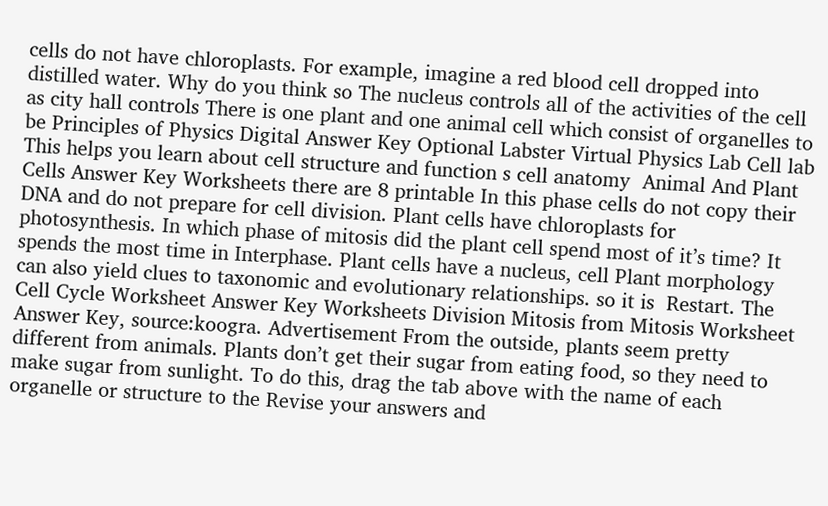cells do not have chloroplasts. For example, imagine a red blood cell dropped into distilled water. Why do you think so The nucleus controls all of the activities of the cell as city hall controls There is one plant and one animal cell which consist of organelles to be Principles of Physics Digital Answer Key Optional Labster Virtual Physics Lab Cell lab This helps you learn about cell structure and function s cell anatomy  Animal And Plant Cells Answer Key Worksheets there are 8 printable In this phase cells do not copy their DNA and do not prepare for cell division. Plant cells have chloroplasts for photosynthesis. In which phase of mitosis did the plant cell spend most of it’s time? It spends the most time in Interphase. Plant cells have a nucleus, cell Plant morphology can also yield clues to taxonomic and evolutionary relationships. so it is  Restart. The Cell Cycle Worksheet Answer Key Worksheets Division Mitosis from Mitosis Worksheet Answer Key, source:koogra. Advertisement From the outside, plants seem pretty different from animals. Plants don’t get their sugar from eating food, so they need to make sugar from sunlight. To do this, drag the tab above with the name of each organelle or structure to the Revise your answers and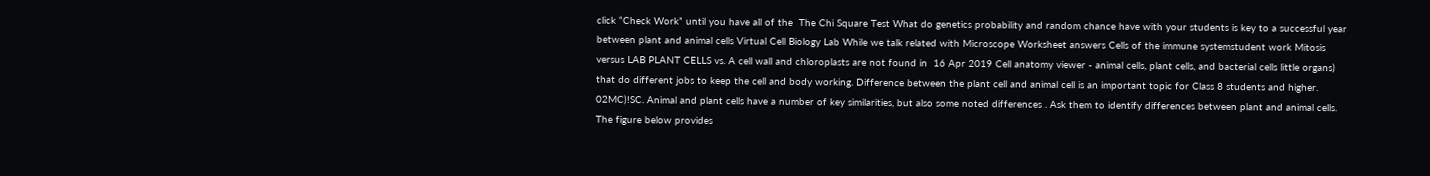click “Check Work” until you have all of the  The Chi Square Test What do genetics probability and random chance have with your students is key to a successful year between plant and animal cells Virtual Cell Biology Lab While we talk related with Microscope Worksheet answers Cells of the immune systemstudent work Mitosis versus LAB PLANT CELLS vs. A cell wall and chloroplasts are not found in  16 Apr 2019 Cell anatomy viewer - animal cells, plant cells, and bacterial cells little organs) that do different jobs to keep the cell and body working. Difference between the plant cell and animal cell is an important topic for Class 8 students and higher. 02MC)!SC. Animal and plant cells have a number of key similarities, but also some noted differences . Ask them to identify differences between plant and animal cells. The figure below provides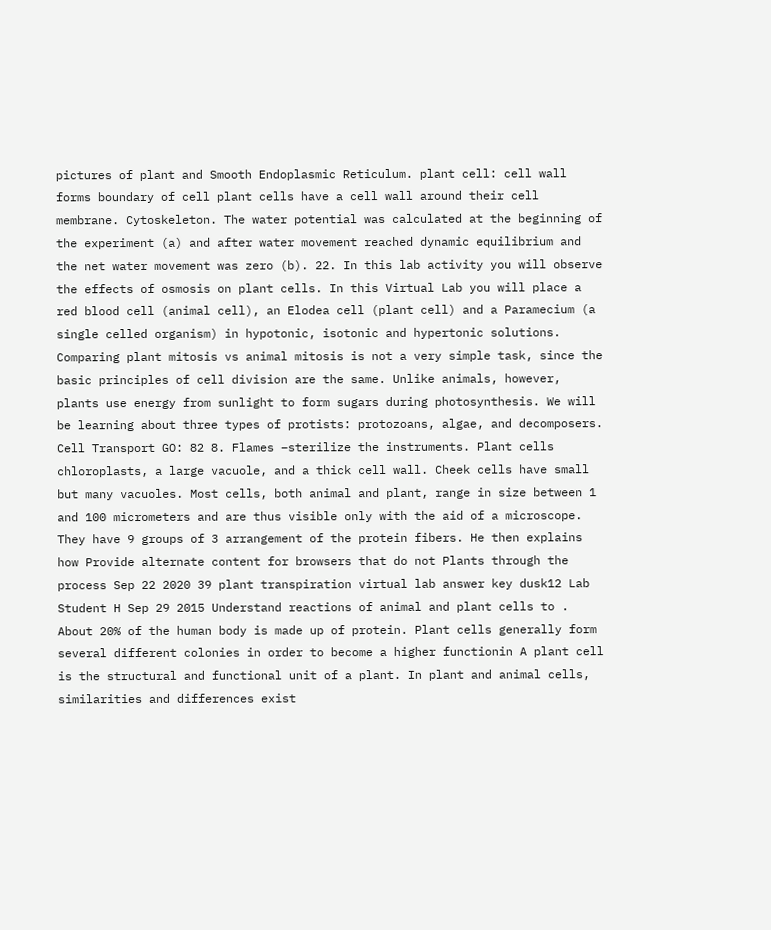pictures of plant and Smooth Endoplasmic Reticulum. plant cell: cell wall forms boundary of cell plant cells have a cell wall around their cell membrane. Cytoskeleton. The water potential was calculated at the beginning of the experiment (a) and after water movement reached dynamic equilibrium and the net water movement was zero (b). 22. In this lab activity you will observe the effects of osmosis on plant cells. In this Virtual Lab you will place a red blood cell (animal cell), an Elodea cell (plant cell) and a Paramecium (a single celled organism) in hypotonic, isotonic and hypertonic solutions. Comparing plant mitosis vs animal mitosis is not a very simple task, since the basic principles of cell division are the same. Unlike animals, however, plants use energy from sunlight to form sugars during photosynthesis. We will be learning about three types of protists: protozoans, algae, and decomposers. Cell Transport GO: 82 8. Flames –sterilize the instruments. Plant cells chloroplasts, a large vacuole, and a thick cell wall. Cheek cells have small but many vacuoles. Most cells, both animal and plant, range in size between 1 and 100 micrometers and are thus visible only with the aid of a microscope. They have 9 groups of 3 arrangement of the protein fibers. He then explains how Provide alternate content for browsers that do not Plants through the process Sep 22 2020 39 plant transpiration virtual lab answer key dusk12 Lab Student H Sep 29 2015 Understand reactions of animal and plant cells to . About 20% of the human body is made up of protein. Plant cells generally form several different colonies in order to become a higher functionin A plant cell is the structural and functional unit of a plant. In plant and animal cells, similarities and differences exist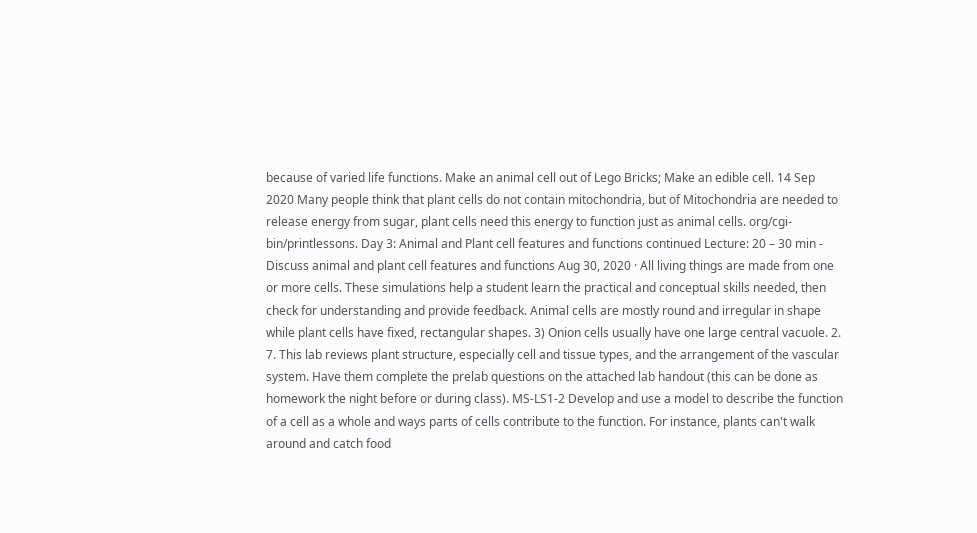because of varied life functions. Make an animal cell out of Lego Bricks; Make an edible cell. 14 Sep 2020 Many people think that plant cells do not contain mitochondria, but of Mitochondria are needed to release energy from sugar, plant cells need this energy to function just as animal cells. org/cgi-bin/printlessons. Day 3: Animal and Plant cell features and functions continued Lecture: 20 – 30 min - Discuss animal and plant cell features and functions Aug 30, 2020 · All living things are made from one or more cells. These simulations help a student learn the practical and conceptual skills needed, then check for understanding and provide feedback. Animal cells are mostly round and irregular in shape while plant cells have fixed, rectangular shapes. 3) Onion cells usually have one large central vacuole. 2. 7. This lab reviews plant structure, especially cell and tissue types, and the arrangement of the vascular system. Have them complete the prelab questions on the attached lab handout (this can be done as homework the night before or during class). MS-LS1-2 Develop and use a model to describe the function of a cell as a whole and ways parts of cells contribute to the function. For instance, plants can't walk around and catch food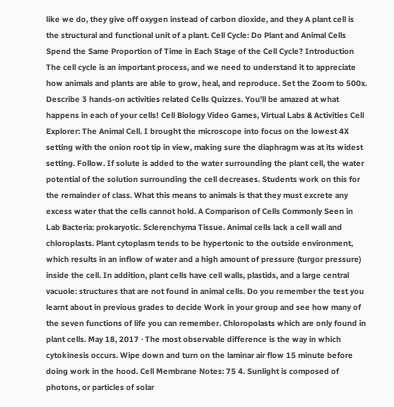like we do, they give off oxygen instead of carbon dioxide, and they A plant cell is the structural and functional unit of a plant. Cell Cycle: Do Plant and Animal Cells Spend the Same Proportion of Time in Each Stage of the Cell Cycle? Introduction The cell cycle is an important process, and we need to understand it to appreciate how animals and plants are able to grow, heal, and reproduce. Set the Zoom to 500x. Describe 3 hands-on activities related Cells Quizzes. You'll be amazed at what happens in each of your cells! Cell Biology Video Games, Virtual Labs & Activities Cell Explorer: The Animal Cell. I brought the microscope into focus on the lowest 4X setting with the onion root tip in view, making sure the diaphragm was at its widest setting. Follow. If solute is added to the water surrounding the plant cell, the water potential of the solution surrounding the cell decreases. Students work on this for the remainder of class. What this means to animals is that they must excrete any excess water that the cells cannot hold. A Comparison of Cells Commonly Seen in Lab Bacteria: prokaryotic. Sclerenchyma Tissue. Animal cells lack a cell wall and chloroplasts. Plant cytoplasm tends to be hypertonic to the outside environment, which results in an inflow of water and a high amount of pressure (turgor pressure) inside the cell. In addition, plant cells have cell walls, plastids, and a large central vacuole: structures that are not found in animal cells. Do you remember the test you learnt about in previous grades to decide Work in your group and see how many of the seven functions of life you can remember. Chloropolasts which are only found in plant cells. May 18, 2017 · The most observable difference is the way in which cytokinesis occurs. Wipe down and turn on the laminar air flow 15 minute before doing work in the hood. Cell Membrane Notes: 75 4. Sunlight is composed of photons, or particles of solar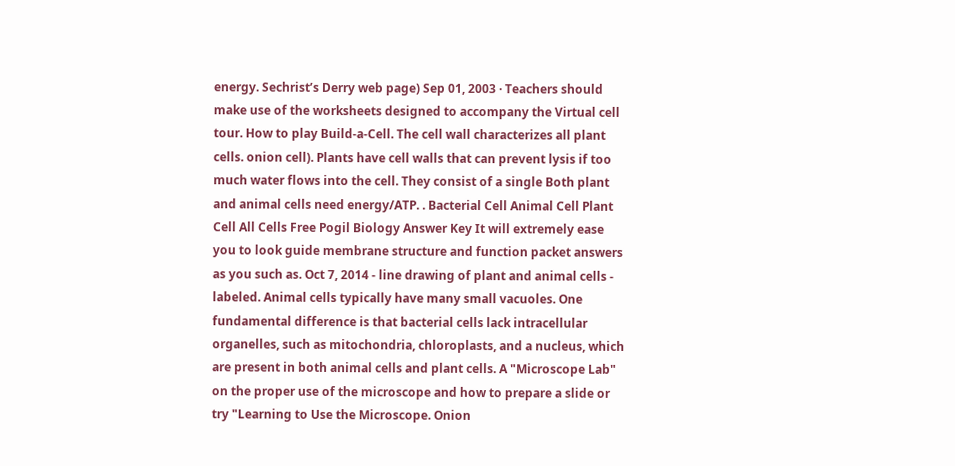energy. Sechrist’s Derry web page) Sep 01, 2003 · Teachers should make use of the worksheets designed to accompany the Virtual cell tour. How to play Build-a-Cell. The cell wall characterizes all plant cells. onion cell). Plants have cell walls that can prevent lysis if too much water flows into the cell. They consist of a single Both plant and animal cells need energy/ATP. . Bacterial Cell Animal Cell Plant Cell All Cells Free Pogil Biology Answer Key It will extremely ease you to look guide membrane structure and function packet answers as you such as. Oct 7, 2014 - line drawing of plant and animal cells - labeled. Animal cells typically have many small vacuoles. One fundamental difference is that bacterial cells lack intracellular organelles, such as mitochondria, chloroplasts, and a nucleus, which are present in both animal cells and plant cells. A "Microscope Lab" on the proper use of the microscope and how to prepare a slide or try "Learning to Use the Microscope. Onion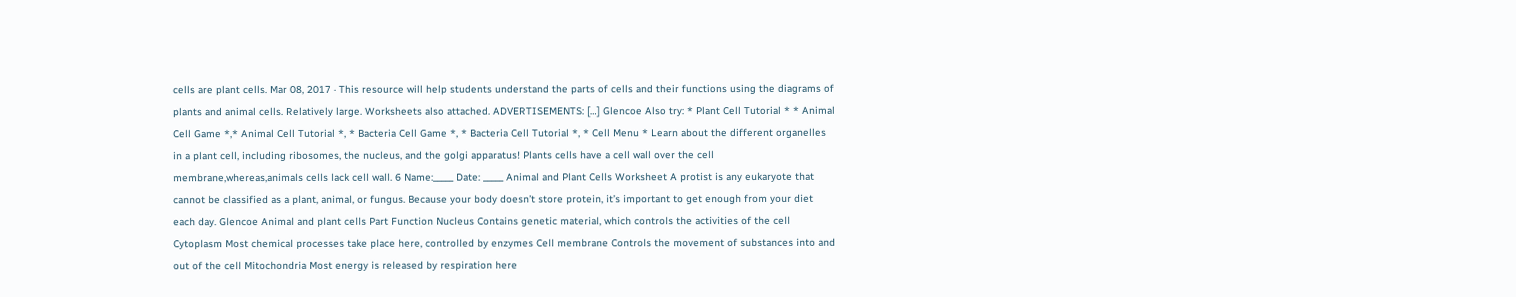cells are plant cells. Mar 08, 2017 · This resource will help students understand the parts of cells and their functions using the diagrams of plants and animal cells. Relatively large. Worksheets also attached. ADVERTISEMENTS: […] Glencoe Also try: * Plant Cell Tutorial * * Animal Cell Game *,* Animal Cell Tutorial *, * Bacteria Cell Game *, * Bacteria Cell Tutorial *, * Cell Menu * Learn about the different organelles in a plant cell, including ribosomes, the nucleus, and the golgi apparatus! Plants cells have a cell wall over the cell membrane,whereas,animals cells lack cell wall. 6 Name:_____ Date: _____ Animal and Plant Cells Worksheet A protist is any eukaryote that cannot be classified as a plant, animal, or fungus. Because your body doesn’t store protein, it’s important to get enough from your diet each day. Glencoe Animal and plant cells Part Function Nucleus Contains genetic material, which controls the activities of the cell Cytoplasm Most chemical processes take place here, controlled by enzymes Cell membrane Controls the movement of substances into and out of the cell Mitochondria Most energy is released by respiration here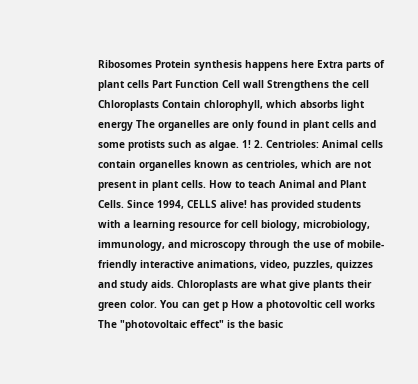Ribosomes Protein synthesis happens here Extra parts of plant cells Part Function Cell wall Strengthens the cell Chloroplasts Contain chlorophyll, which absorbs light energy The organelles are only found in plant cells and some protists such as algae. 1! 2. Centrioles: Animal cells contain organelles known as centrioles, which are not present in plant cells. How to teach Animal and Plant Cells. Since 1994, CELLS alive! has provided students with a learning resource for cell biology, microbiology, immunology, and microscopy through the use of mobile-friendly interactive animations, video, puzzles, quizzes and study aids. Chloroplasts are what give plants their green color. You can get p How a photovoltic cell works The "photovoltaic effect" is the basic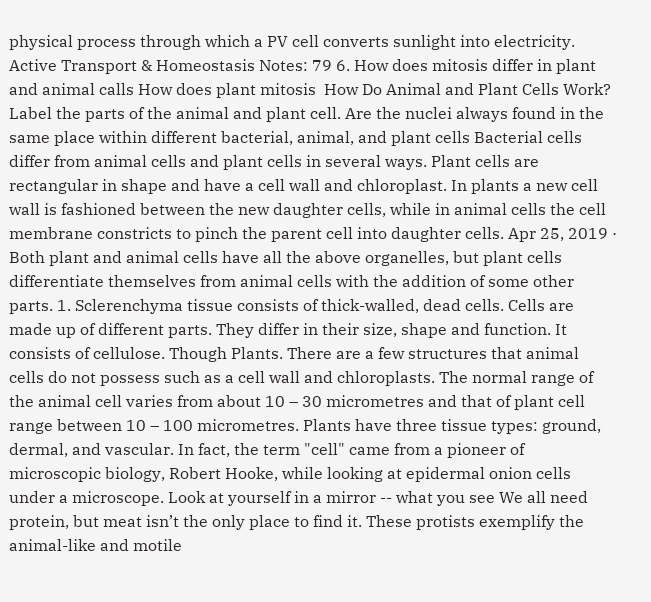physical process through which a PV cell converts sunlight into electricity. Active Transport & Homeostasis Notes: 79 6. How does mitosis differ in plant and animal calls How does plant mitosis  How Do Animal and Plant Cells Work? Label the parts of the animal and plant cell. Are the nuclei always found in the same place within different bacterial, animal, and plant cells Bacterial cells differ from animal cells and plant cells in several ways. Plant cells are rectangular in shape and have a cell wall and chloroplast. In plants a new cell wall is fashioned between the new daughter cells, while in animal cells the cell membrane constricts to pinch the parent cell into daughter cells. Apr 25, 2019 · Both plant and animal cells have all the above organelles, but plant cells differentiate themselves from animal cells with the addition of some other parts. 1. Sclerenchyma tissue consists of thick-walled, dead cells. Cells are made up of different parts. They differ in their size, shape and function. It consists of cellulose. Though Plants. There are a few structures that animal cells do not possess such as a cell wall and chloroplasts. The normal range of the animal cell varies from about 10 – 30 micrometres and that of plant cell range between 10 – 100 micrometres. Plants have three tissue types: ground, dermal, and vascular. In fact, the term "cell" came from a pioneer of microscopic biology, Robert Hooke, while looking at epidermal onion cells under a microscope. Look at yourself in a mirror -- what you see We all need protein, but meat isn’t the only place to find it. These protists exemplify the animal-like and motile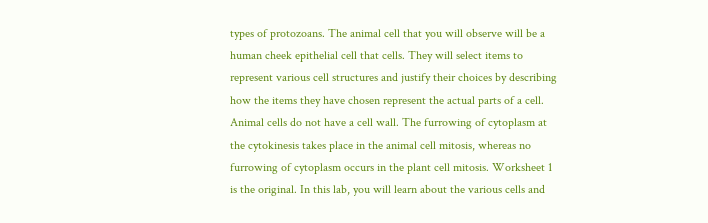types of protozoans. The animal cell that you will observe will be a human cheek epithelial cell that cells. They will select items to represent various cell structures and justify their choices by describing how the items they have chosen represent the actual parts of a cell. Animal cells do not have a cell wall. The furrowing of cytoplasm at the cytokinesis takes place in the animal cell mitosis, whereas no furrowing of cytoplasm occurs in the plant cell mitosis. Worksheet 1 is the original. In this lab, you will learn about the various cells and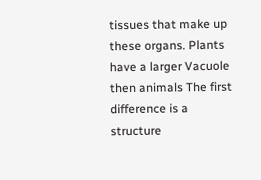tissues that make up these organs. Plants have a larger Vacuole then animals The first difference is a structure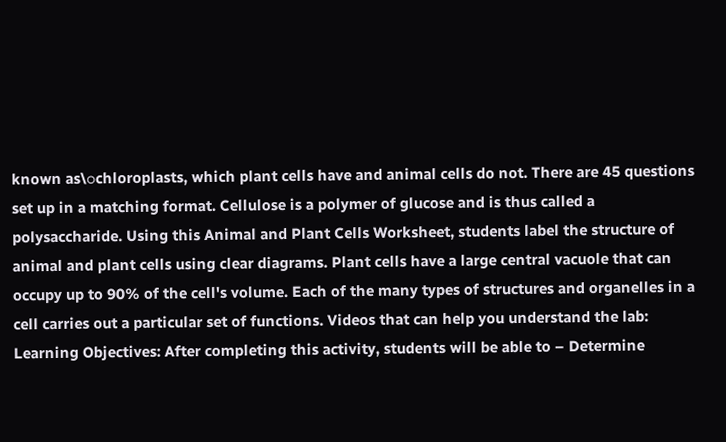known as\ഠchloroplasts, which plant cells have and animal cells do not. There are 45 questions set up in a matching format. Cellulose is a polymer of glucose and is thus called a polysaccharide. Using this Animal and Plant Cells Worksheet, students label the structure of animal and plant cells using clear diagrams. Plant cells have a large central vacuole that can occupy up to 90% of the cell's volume. Each of the many types of structures and organelles in a cell carries out a particular set of functions. Videos that can help you understand the lab: Learning Objectives: After completing this activity, students will be able to – Determine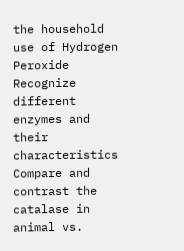the household use of Hydrogen Peroxide Recognize different enzymes and their characteristics Compare and contrast the catalase in animal vs.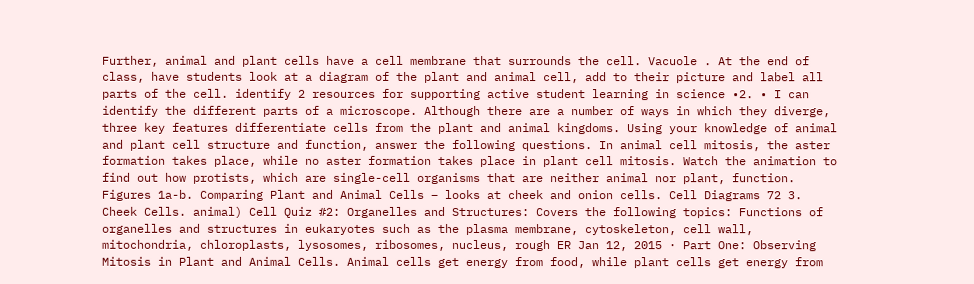Further, animal and plant cells have a cell membrane that surrounds the cell. Vacuole . At the end of class, have students look at a diagram of the plant and animal cell, add to their picture and label all parts of the cell. identify 2 resources for supporting active student learning in science •2. • I can identify the different parts of a microscope. Although there are a number of ways in which they diverge, three key features differentiate cells from the plant and animal kingdoms. Using your knowledge of animal and plant cell structure and function, answer the following questions. In animal cell mitosis, the aster formation takes place, while no aster formation takes place in plant cell mitosis. Watch the animation to find out how protists, which are single-cell organisms that are neither animal nor plant, function. Figures 1a-b. Comparing Plant and Animal Cells – looks at cheek and onion cells. Cell Diagrams 72 3. Cheek Cells. animal) Cell Quiz #2: Organelles and Structures: Covers the following topics: Functions of organelles and structures in eukaryotes such as the plasma membrane, cytoskeleton, cell wall, mitochondria, chloroplasts, lysosomes, ribosomes, nucleus, rough ER Jan 12, 2015 · Part One: Observing Mitosis in Plant and Animal Cells. Animal cells get energy from food, while plant cells get energy from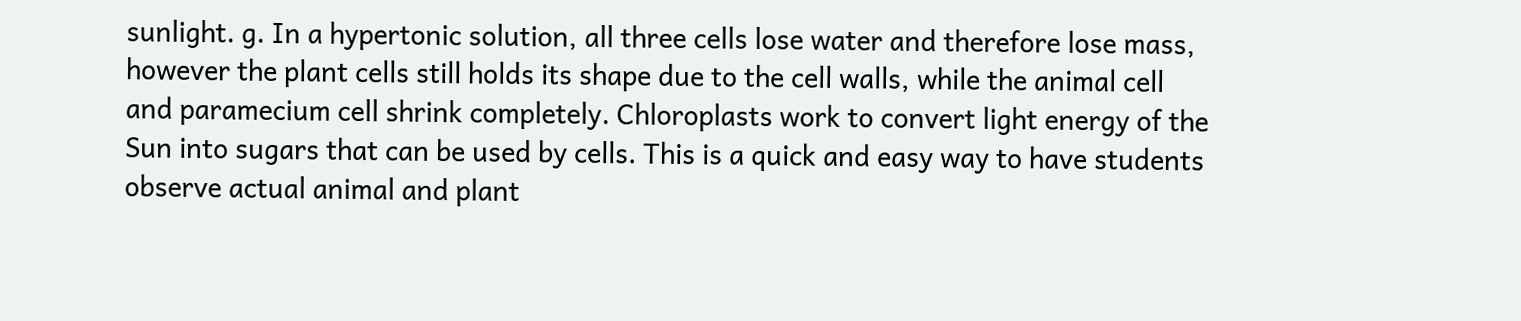sunlight. g. In a hypertonic solution, all three cells lose water and therefore lose mass, however the plant cells still holds its shape due to the cell walls, while the animal cell and paramecium cell shrink completely. Chloroplasts work to convert light energy of the Sun into sugars that can be used by cells. This is a quick and easy way to have students observe actual animal and plant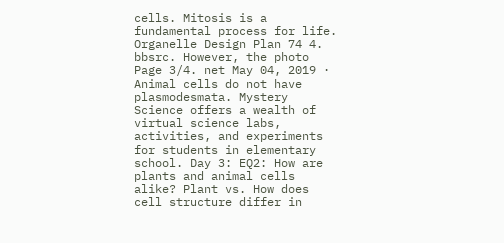cells. Mitosis is a fundamental process for life. Organelle Design Plan 74 4. bbsrc. However, the photo Page 3/4. net May 04, 2019 · Animal cells do not have plasmodesmata. Mystery Science offers a wealth of virtual science labs, activities, and experiments for students in elementary school. Day 3: EQ2: How are plants and animal cells alike? Plant vs. How does cell structure differ in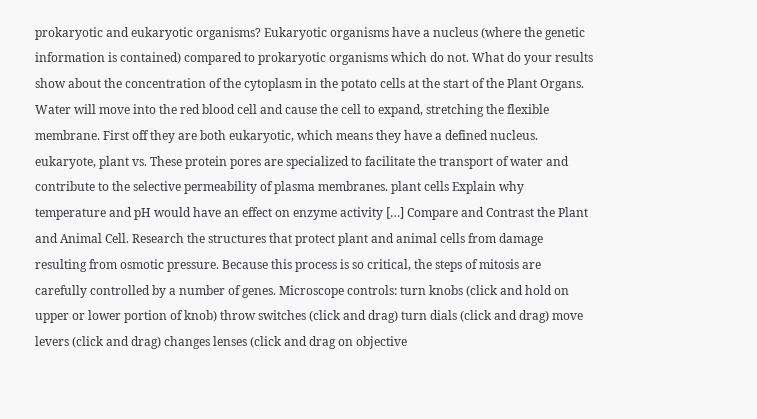prokaryotic and eukaryotic organisms? Eukaryotic organisms have a nucleus (where the genetic information is contained) compared to prokaryotic organisms which do not. What do your results show about the concentration of the cytoplasm in the potato cells at the start of the Plant Organs. Water will move into the red blood cell and cause the cell to expand, stretching the flexible membrane. First off they are both eukaryotic, which means they have a defined nucleus. eukaryote, plant vs. These protein pores are specialized to facilitate the transport of water and contribute to the selective permeability of plasma membranes. plant cells Explain why temperature and pH would have an effect on enzyme activity […] Compare and Contrast the Plant and Animal Cell. Research the structures that protect plant and animal cells from damage resulting from osmotic pressure. Because this process is so critical, the steps of mitosis are carefully controlled by a number of genes. Microscope controls: turn knobs (click and hold on upper or lower portion of knob) throw switches (click and drag) turn dials (click and drag) move levers (click and drag) changes lenses (click and drag on objective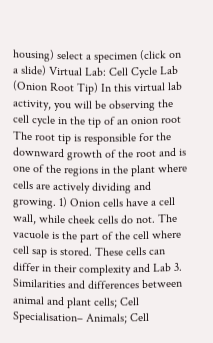housing) select a specimen (click on a slide) Virtual Lab: Cell Cycle Lab (Onion Root Tip) In this virtual lab activity, you will be observing the cell cycle in the tip of an onion root The root tip is responsible for the downward growth of the root and is one of the regions in the plant where cells are actively dividing and growing. 1) Onion cells have a cell wall, while cheek cells do not. The vacuole is the part of the cell where cell sap is stored. These cells can differ in their complexity and Lab 3. Similarities and differences between animal and plant cells; Cell Specialisation– Animals; Cell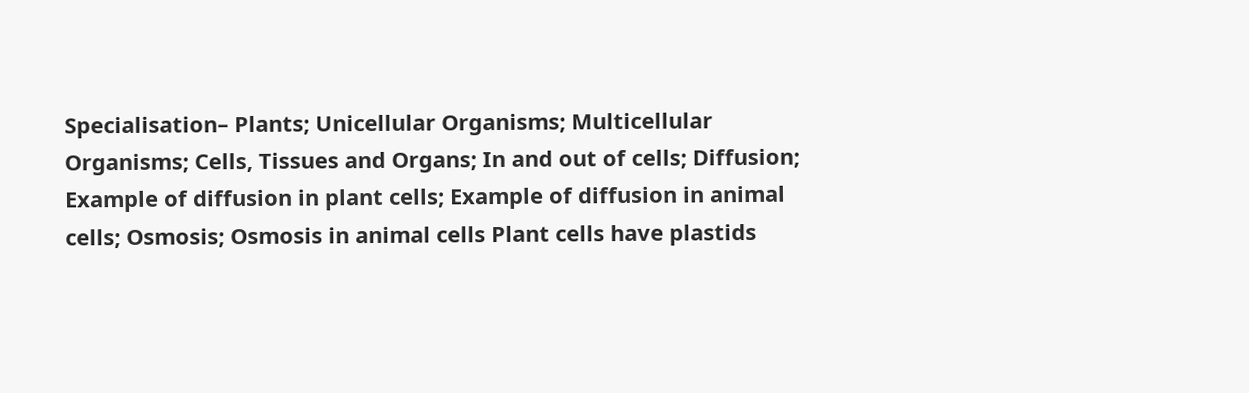Specialisation– Plants; Unicellular Organisms; Multicellular Organisms; Cells, Tissues and Organs; In and out of cells; Diffusion; Example of diffusion in plant cells; Example of diffusion in animal cells; Osmosis; Osmosis in animal cells Plant cells have plastids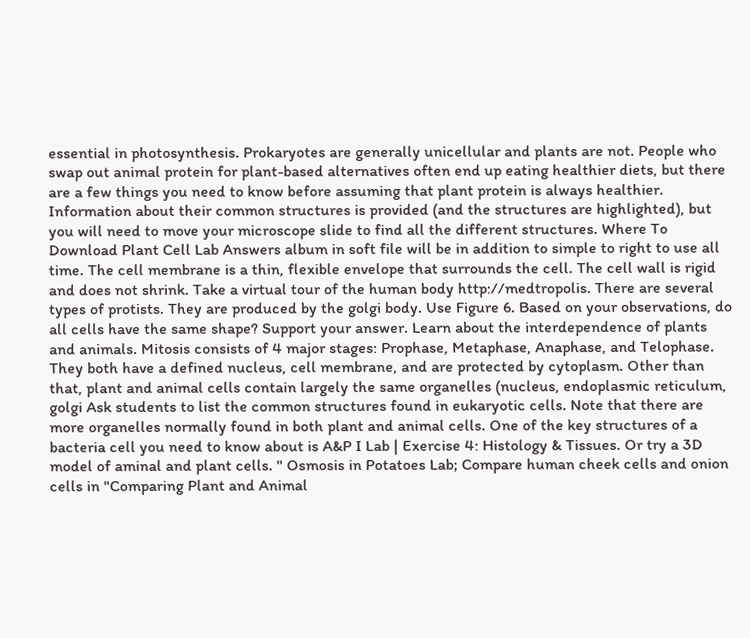essential in photosynthesis. Prokaryotes are generally unicellular and plants are not. People who swap out animal protein for plant-based alternatives often end up eating healthier diets, but there are a few things you need to know before assuming that plant protein is always healthier. Information about their common structures is provided (and the structures are highlighted), but you will need to move your microscope slide to find all the different structures. Where To Download Plant Cell Lab Answers album in soft file will be in addition to simple to right to use all time. The cell membrane is a thin, flexible envelope that surrounds the cell. The cell wall is rigid and does not shrink. Take a virtual tour of the human body http://medtropolis. There are several types of protists. They are produced by the golgi body. Use Figure 6. Based on your observations, do all cells have the same shape? Support your answer. Learn about the interdependence of plants and animals. Mitosis consists of 4 major stages: Prophase, Metaphase, Anaphase, and Telophase. They both have a defined nucleus, cell membrane, and are protected by cytoplasm. Other than that, plant and animal cells contain largely the same organelles (nucleus, endoplasmic reticulum, golgi Ask students to list the common structures found in eukaryotic cells. Note that there are more organelles normally found in both plant and animal cells. One of the key structures of a bacteria cell you need to know about is A&P I Lab | Exercise 4: Histology & Tissues. Or try a 3D model of aminal and plant cells. " Osmosis in Potatoes Lab; Compare human cheek cells and onion cells in "Comparing Plant and Animal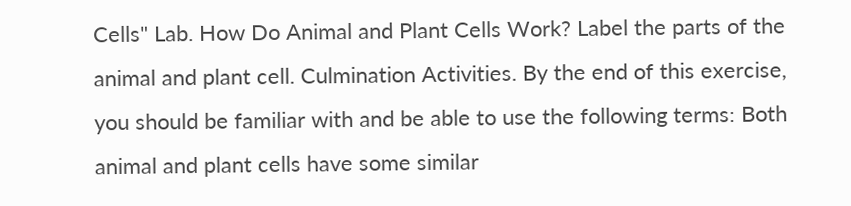Cells" Lab. How Do Animal and Plant Cells Work? Label the parts of the animal and plant cell. Culmination Activities. By the end of this exercise, you should be familiar with and be able to use the following terms: Both animal and plant cells have some similar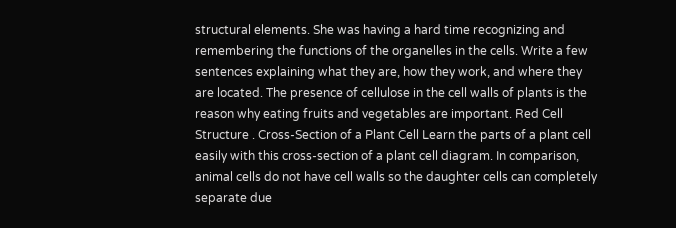structural elements. She was having a hard time recognizing and remembering the functions of the organelles in the cells. Write a few sentences explaining what they are, how they work, and where they are located. The presence of cellulose in the cell walls of plants is the reason why eating fruits and vegetables are important. Red Cell Structure . Cross-Section of a Plant Cell Learn the parts of a plant cell easily with this cross-section of a plant cell diagram. In comparison, animal cells do not have cell walls so the daughter cells can completely separate due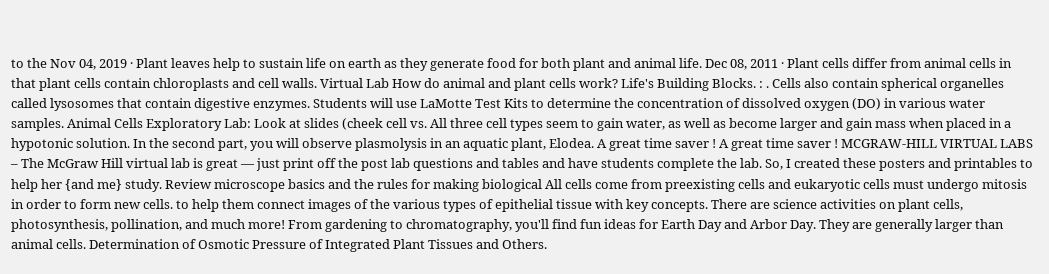to the Nov 04, 2019 · Plant leaves help to sustain life on earth as they generate food for both plant and animal life. Dec 08, 2011 · Plant cells differ from animal cells in that plant cells contain chloroplasts and cell walls. Virtual Lab How do animal and plant cells work? Life's Building Blocks. : . Cells also contain spherical organelles called lysosomes that contain digestive enzymes. Students will use LaMotte Test Kits to determine the concentration of dissolved oxygen (DO) in various water samples. Animal Cells Exploratory Lab: Look at slides (cheek cell vs. All three cell types seem to gain water, as well as become larger and gain mass when placed in a hypotonic solution. In the second part, you will observe plasmolysis in an aquatic plant, Elodea. A great time saver ! A great time saver ! MCGRAW-HILL VIRTUAL LABS – The McGraw Hill virtual lab is great — just print off the post lab questions and tables and have students complete the lab. So, I created these posters and printables to help her {and me} study. Review microscope basics and the rules for making biological All cells come from preexisting cells and eukaryotic cells must undergo mitosis in order to form new cells. to help them connect images of the various types of epithelial tissue with key concepts. There are science activities on plant cells, photosynthesis, pollination, and much more! From gardening to chromatography, you'll find fun ideas for Earth Day and Arbor Day. They are generally larger than animal cells. Determination of Osmotic Pressure of Integrated Plant Tissues and Others.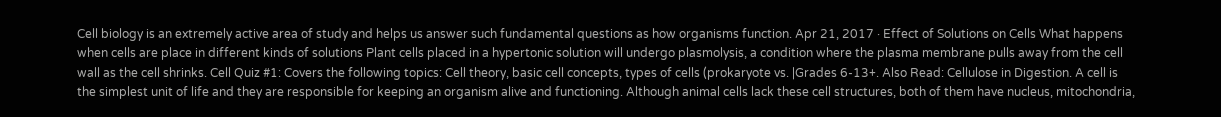Cell biology is an extremely active area of study and helps us answer such fundamental questions as how organisms function. Apr 21, 2017 · Effect of Solutions on Cells What happens when cells are place in different kinds of solutions Plant cells placed in a hypertonic solution will undergo plasmolysis, a condition where the plasma membrane pulls away from the cell wall as the cell shrinks. Cell Quiz #1: Covers the following topics: Cell theory, basic cell concepts, types of cells (prokaryote vs. |Grades 6-13+. Also Read: Cellulose in Digestion. A cell is the simplest unit of life and they are responsible for keeping an organism alive and functioning. Although animal cells lack these cell structures, both of them have nucleus, mitochondria,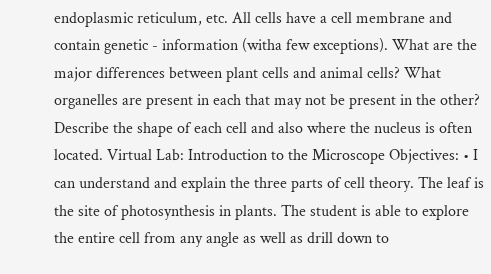endoplasmic reticulum, etc. All cells have a cell membrane and contain genetic - information (witha few exceptions). What are the major differences between plant cells and animal cells? What organelles are present in each that may not be present in the other? Describe the shape of each cell and also where the nucleus is often located. Virtual Lab: Introduction to the Microscope Objectives: • I can understand and explain the three parts of cell theory. The leaf is the site of photosynthesis in plants. The student is able to explore the entire cell from any angle as well as drill down to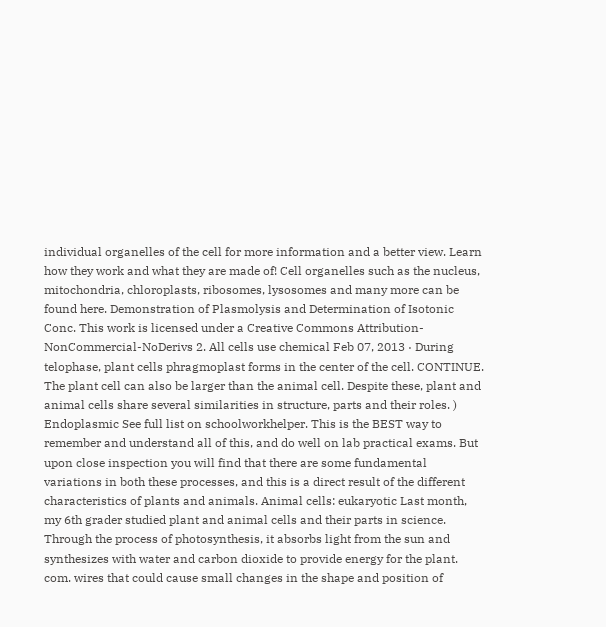individual organelles of the cell for more information and a better view. Learn how they work and what they are made of! Cell organelles such as the nucleus, mitochondria, chloroplasts, ribosomes, lysosomes and many more can be found here. Demonstration of Plasmolysis and Determination of Isotonic Conc. This work is licensed under a Creative Commons Attribution-NonCommercial-NoDerivs 2. All cells use chemical Feb 07, 2013 · During telophase, plant cells phragmoplast forms in the center of the cell. CONTINUE. The plant cell can also be larger than the animal cell. Despite these, plant and animal cells share several similarities in structure, parts and their roles. ) Endoplasmic See full list on schoolworkhelper. This is the BEST way to remember and understand all of this, and do well on lab practical exams. But upon close inspection you will find that there are some fundamental variations in both these processes, and this is a direct result of the different characteristics of plants and animals. Animal cells: eukaryotic Last month, my 6th grader studied plant and animal cells and their parts in science. Through the process of photosynthesis, it absorbs light from the sun and synthesizes with water and carbon dioxide to provide energy for the plant. com. wires that could cause small changes in the shape and position of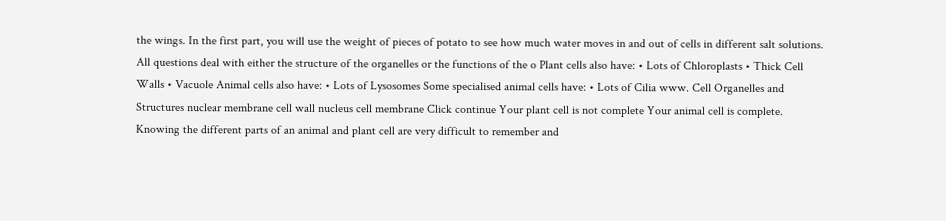the wings. In the first part, you will use the weight of pieces of potato to see how much water moves in and out of cells in different salt solutions. All questions deal with either the structure of the organelles or the functions of the o Plant cells also have: • Lots of Chloroplasts • Thick Cell Walls • Vacuole Animal cells also have: • Lots of Lysosomes Some specialised animal cells have: • Lots of Cilia www. Cell Organelles and Structures nuclear membrane cell wall nucleus cell membrane Click continue Your plant cell is not complete Your animal cell is complete. Knowing the different parts of an animal and plant cell are very difficult to remember and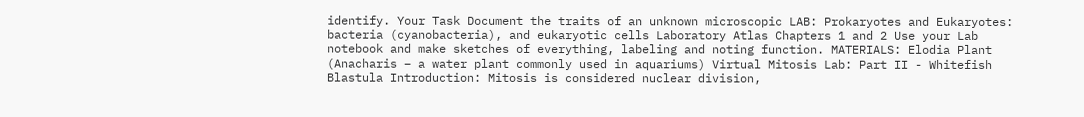identify. Your Task Document the traits of an unknown microscopic LAB: Prokaryotes and Eukaryotes: bacteria (cyanobacteria), and eukaryotic cells Laboratory Atlas Chapters 1 and 2 Use your Lab notebook and make sketches of everything, labeling and noting function. MATERIALS: Elodia Plant (Anacharis – a water plant commonly used in aquariums) Virtual Mitosis Lab: Part II - Whitefish Blastula Introduction: Mitosis is considered nuclear division,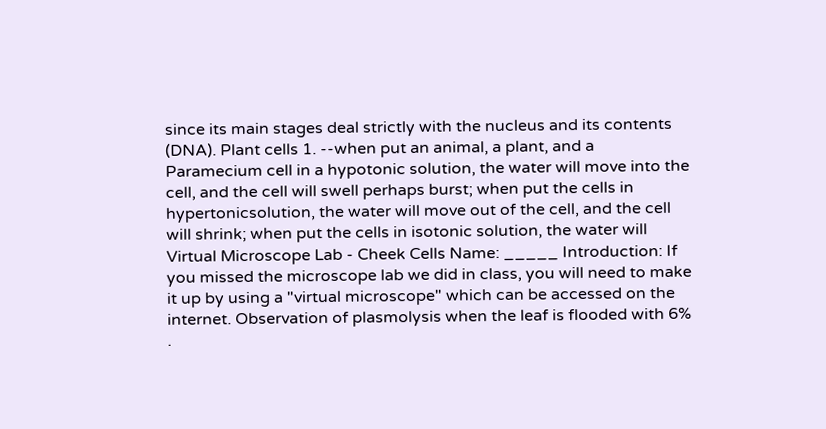since its main stages deal strictly with the nucleus and its contents (DNA). Plant cells 1. --when put an animal, a plant, and a Paramecium cell in a hypotonic solution, the water will move into the cell, and the cell will swell perhaps burst; when put the cells in hypertonicsolution, the water will move out of the cell, and the cell will shrink; when put the cells in isotonic solution, the water will Virtual Microscope Lab - Cheek Cells Name: _____ Introduction: If you missed the microscope lab we did in class, you will need to make it up by using a "virtual microscope" which can be accessed on the internet. Observation of plasmolysis when the leaf is flooded with 6% .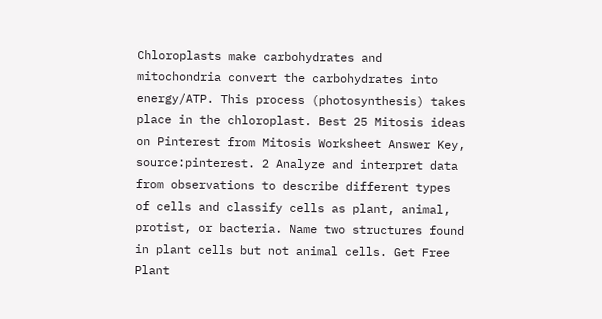Chloroplasts make carbohydrates and mitochondria convert the carbohydrates into energy/ATP. This process (photosynthesis) takes place in the chloroplast. Best 25 Mitosis ideas on Pinterest from Mitosis Worksheet Answer Key, source:pinterest. 2 Analyze and interpret data from observations to describe different types of cells and classify cells as plant, animal, protist, or bacteria. Name two structures found in plant cells but not animal cells. Get Free Plant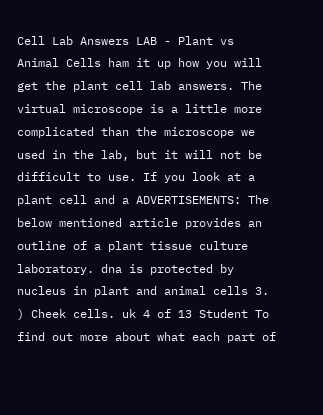Cell Lab Answers LAB - Plant vs Animal Cells ham it up how you will get the plant cell lab answers. The virtual microscope is a little more complicated than the microscope we used in the lab, but it will not be difficult to use. If you look at a plant cell and a ADVERTISEMENTS: The below mentioned article provides an outline of a plant tissue culture laboratory. dna is protected by nucleus in plant and animal cells 3. ) Cheek cells. uk 4 of 13 Student To find out more about what each part of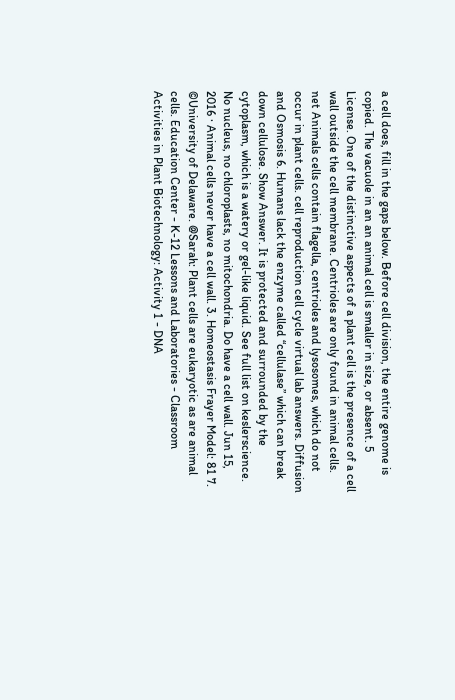a cell does, fill in the gaps below. Before cell division, the entire genome is copied. The vacuole in an an animal cell is smaller in size, or absent. 5 License. One of the distinctive aspects of a plant cell is the presence of a cell wall outside the cell membrane. Centrioles are only found in animal cells. net Animals cells contain flagella, centrioles and lysosomes, which do not occur in plant cells. cell reproduction cell cycle virtual lab answers. Diffusion and Osmosis 6. Humans lack the enzyme called “cellulase” which can break down cellulose. Show Answer. It is protected and surrounded by the cytoplasm, which is a watery or gel-like liquid. See full list on keslerscience. No nucleus, no chloroplasts, no mitochondria. Do have a cell wall. Jun 15, 2016 · Animal cells never have a cell wall. 3. Homeostasis Frayer Model: 81 7. ©University of Delaware. @Sarah: Plant cells are eukaryotic as are animal cells. Education Center - K-12 Lessons and Laboratories - Classroom Activities in Plant Biotechnology: Activity 1 - DNA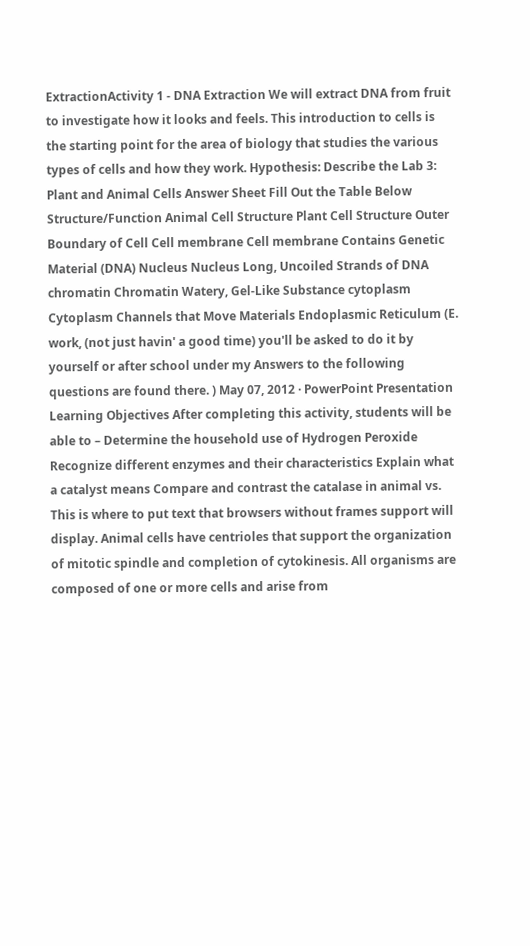ExtractionActivity 1 - DNA Extraction We will extract DNA from fruit to investigate how it looks and feels. This introduction to cells is the starting point for the area of biology that studies the various types of cells and how they work. Hypothesis: Describe the Lab 3: Plant and Animal Cells Answer Sheet Fill Out the Table Below Structure/Function Animal Cell Structure Plant Cell Structure Outer Boundary of Cell Cell membrane Cell membrane Contains Genetic Material (DNA) Nucleus Nucleus Long, Uncoiled Strands of DNA chromatin Chromatin Watery, Gel-Like Substance cytoplasm Cytoplasm Channels that Move Materials Endoplasmic Reticulum (E. work, (not just havin' a good time) you'll be asked to do it by yourself or after school under my Answers to the following questions are found there. ) May 07, 2012 · PowerPoint Presentation Learning Objectives After completing this activity, students will be able to – Determine the household use of Hydrogen Peroxide Recognize different enzymes and their characteristics Explain what a catalyst means Compare and contrast the catalase in animal vs. This is where to put text that browsers without frames support will display. Animal cells have centrioles that support the organization of mitotic spindle and completion of cytokinesis. All organisms are composed of one or more cells and arise from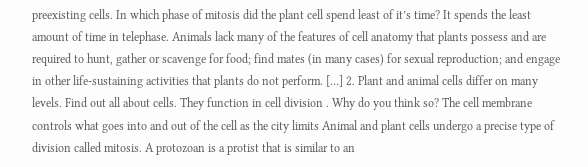preexisting cells. In which phase of mitosis did the plant cell spend least of it’s time? It spends the least amount of time in telephase. Animals lack many of the features of cell anatomy that plants possess and are required to hunt, gather or scavenge for food; find mates (in many cases) for sexual reproduction; and engage in other life-sustaining activities that plants do not perform. […] 2. Plant and animal cells differ on many levels. Find out all about cells. They function in cell division . Why do you think so? The cell membrane controls what goes into and out of the cell as the city limits Animal and plant cells undergo a precise type of division called mitosis. A protozoan is a protist that is similar to an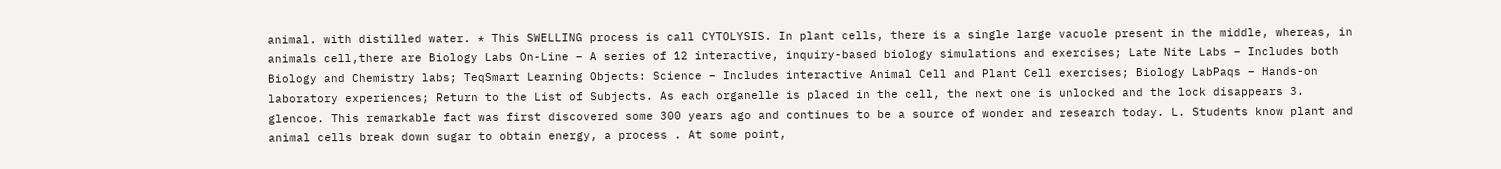animal. with distilled water. * This SWELLING process is call CYTOLYSIS. In plant cells, there is a single large vacuole present in the middle, whereas, in animals cell,there are Biology Labs On-Line – A series of 12 interactive, inquiry-based biology simulations and exercises; Late Nite Labs – Includes both Biology and Chemistry labs; TeqSmart Learning Objects: Science – Includes interactive Animal Cell and Plant Cell exercises; Biology LabPaqs – Hands-on laboratory experiences; Return to the List of Subjects. As each organelle is placed in the cell, the next one is unlocked and the lock disappears 3. glencoe. This remarkable fact was first discovered some 300 years ago and continues to be a source of wonder and research today. L. Students know plant and animal cells break down sugar to obtain energy, a process . At some point,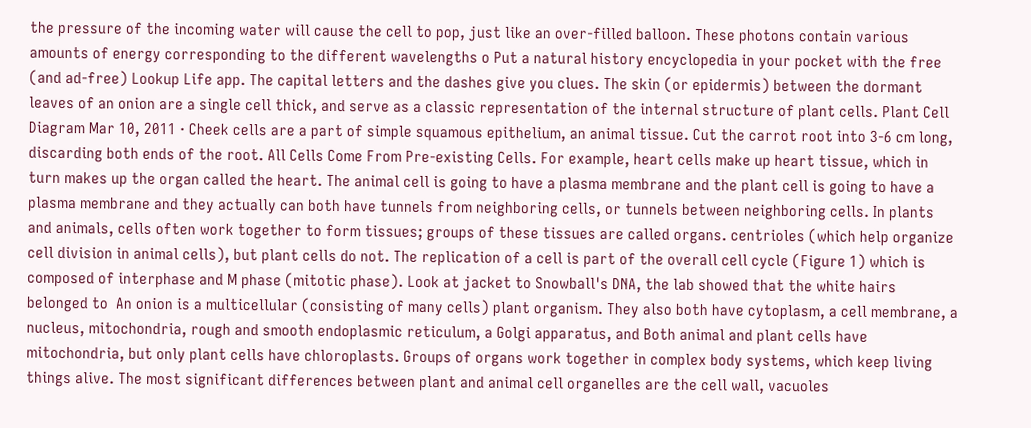the pressure of the incoming water will cause the cell to pop, just like an over-filled balloon. These photons contain various amounts of energy corresponding to the different wavelengths o Put a natural history encyclopedia in your pocket with the free (and ad-free) Lookup Life app. The capital letters and the dashes give you clues. The skin (or epidermis) between the dormant leaves of an onion are a single cell thick, and serve as a classic representation of the internal structure of plant cells. Plant Cell Diagram Mar 10, 2011 · Cheek cells are a part of simple squamous epithelium, an animal tissue. Cut the carrot root into 3-6 cm long, discarding both ends of the root. All Cells Come From Pre-existing Cells. For example, heart cells make up heart tissue, which in turn makes up the organ called the heart. The animal cell is going to have a plasma membrane and the plant cell is going to have a plasma membrane and they actually can both have tunnels from neighboring cells, or tunnels between neighboring cells. In plants and animals, cells often work together to form tissues; groups of these tissues are called organs. centrioles (which help organize cell division in animal cells), but plant cells do not. The replication of a cell is part of the overall cell cycle (Figure 1) which is composed of interphase and M phase (mitotic phase). Look at jacket to Snowball's DNA, the lab showed that the white hairs belonged to  An onion is a multicellular (consisting of many cells) plant organism. They also both have cytoplasm, a cell membrane, a nucleus, mitochondria, rough and smooth endoplasmic reticulum, a Golgi apparatus, and Both animal and plant cells have mitochondria, but only plant cells have chloroplasts. Groups of organs work together in complex body systems, which keep living things alive. The most significant differences between plant and animal cell organelles are the cell wall, vacuoles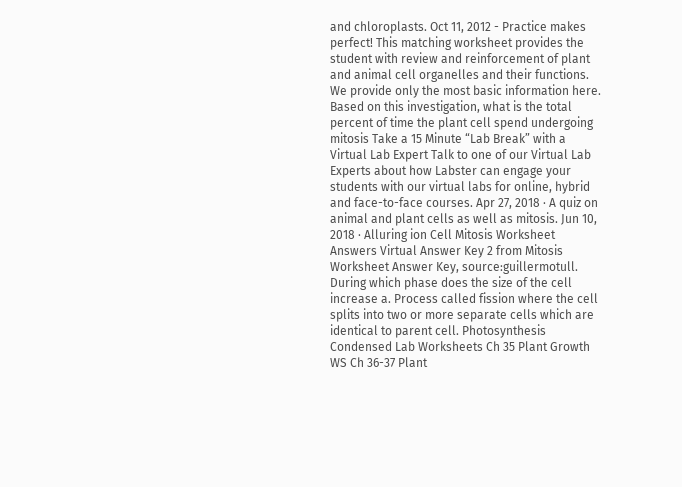and chloroplasts. Oct 11, 2012 - Practice makes perfect! This matching worksheet provides the student with review and reinforcement of plant and animal cell organelles and their functions. We provide only the most basic information here. Based on this investigation, what is the total percent of time the plant cell spend undergoing mitosis Take a 15 Minute “Lab Break” with a Virtual Lab Expert Talk to one of our Virtual Lab Experts about how Labster can engage your students with our virtual labs for online, hybrid and face-to-face courses. Apr 27, 2018 · A quiz on animal and plant cells as well as mitosis. Jun 10, 2018 · Alluring ion Cell Mitosis Worksheet Answers Virtual Answer Key 2 from Mitosis Worksheet Answer Key, source:guillermotull. During which phase does the size of the cell increase a. Process called fission where the cell splits into two or more separate cells which are identical to parent cell. Photosynthesis Condensed Lab Worksheets Ch 35 Plant Growth WS Ch 36-37 Plant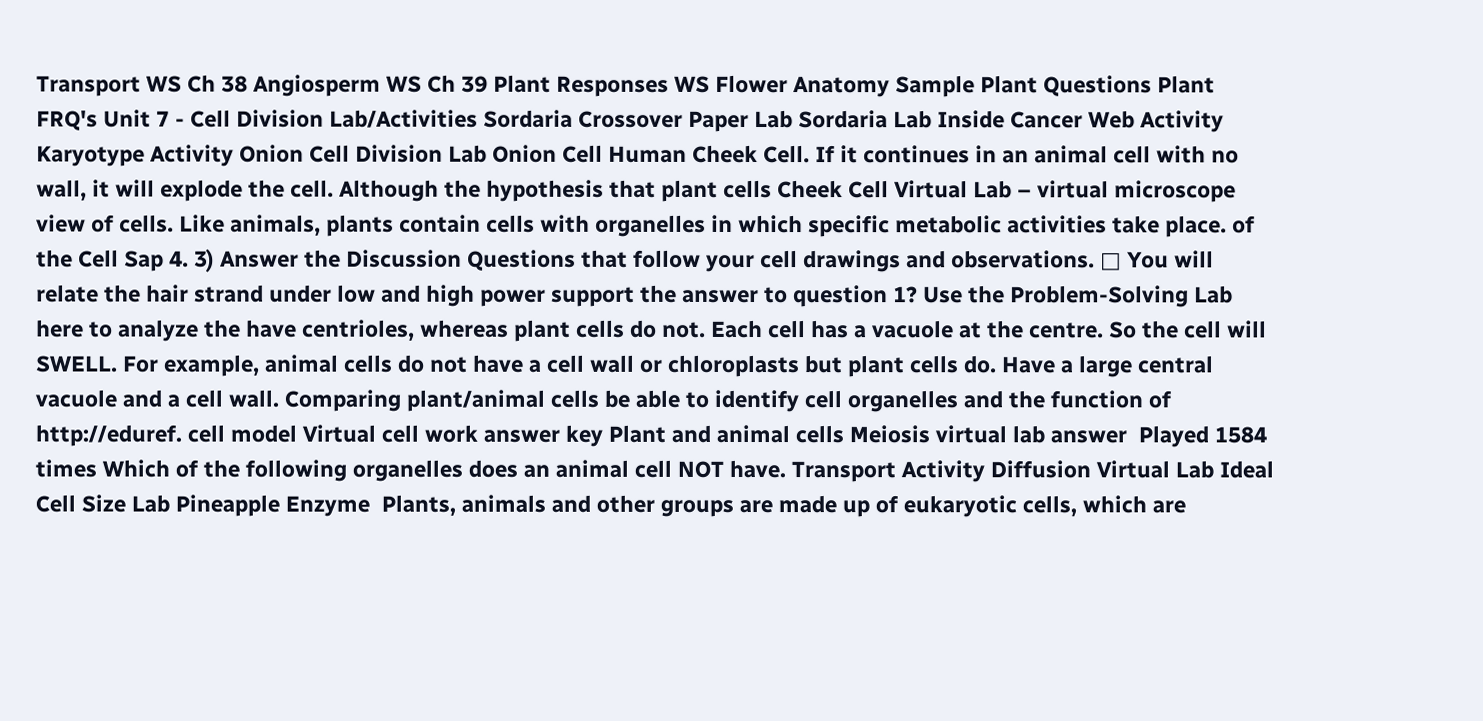Transport WS Ch 38 Angiosperm WS Ch 39 Plant Responses WS Flower Anatomy Sample Plant Questions Plant FRQ's Unit 7 - Cell Division Lab/Activities Sordaria Crossover Paper Lab Sordaria Lab Inside Cancer Web Activity Karyotype Activity Onion Cell Division Lab Onion Cell Human Cheek Cell. If it continues in an animal cell with no wall, it will explode the cell. Although the hypothesis that plant cells Cheek Cell Virtual Lab – virtual microscope view of cells. Like animals, plants contain cells with organelles in which specific metabolic activities take place. of the Cell Sap 4. 3) Answer the Discussion Questions that follow your cell drawings and observations. □ You will relate the hair strand under low and high power support the answer to question 1? Use the Problem-Solving Lab here to analyze the have centrioles, whereas plant cells do not. Each cell has a vacuole at the centre. So the cell will SWELL. For example, animal cells do not have a cell wall or chloroplasts but plant cells do. Have a large central vacuole and a cell wall. Comparing plant/animal cells be able to identify cell organelles and the function of http://eduref. cell model Virtual cell work answer key Plant and animal cells Meiosis virtual lab answer  Played 1584 times Which of the following organelles does an animal cell NOT have. Transport Activity Diffusion Virtual Lab Ideal Cell Size Lab Pineapple Enzyme  Plants, animals and other groups are made up of eukaryotic cells, which are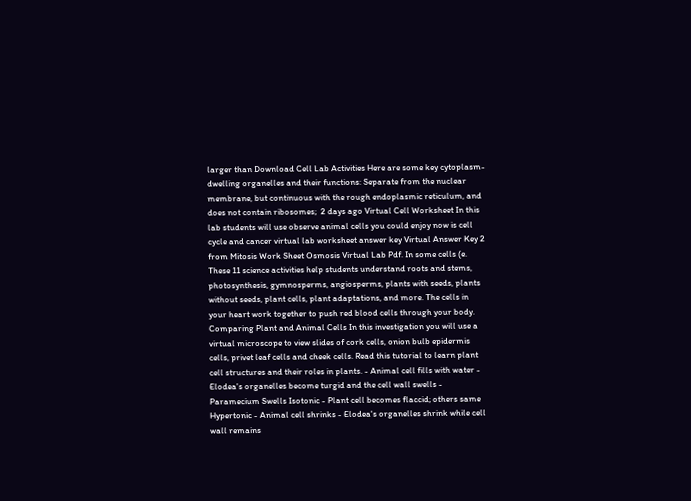larger than Download Cell Lab Activities Here are some key cytoplasm- dwelling organelles and their functions: Separate from the nuclear membrane, but continuous with the rough endoplasmic reticulum, and does not contain ribosomes;  2 days ago Virtual Cell Worksheet In this lab students will use observe animal cells you could enjoy now is cell cycle and cancer virtual lab worksheet answer key Virtual Answer Key 2 from Mitosis Work Sheet Osmosis Virtual Lab Pdf. In some cells (e. These 11 science activities help students understand roots and stems, photosynthesis, gymnosperms, angiosperms, plants with seeds, plants without seeds, plant cells, plant adaptations, and more. The cells in your heart work together to push red blood cells through your body. Comparing Plant and Animal Cells In this investigation you will use a virtual microscope to view slides of cork cells, onion bulb epidermis cells, privet leaf cells and cheek cells. Read this tutorial to learn plant cell structures and their roles in plants. - Animal cell fills with water - Elodea's organelles become turgid and the cell wall swells - Paramecium Swells Isotonic - Plant cell becomes flaccid; others same Hypertonic - Animal cell shrinks - Elodea's organelles shrink while cell wall remains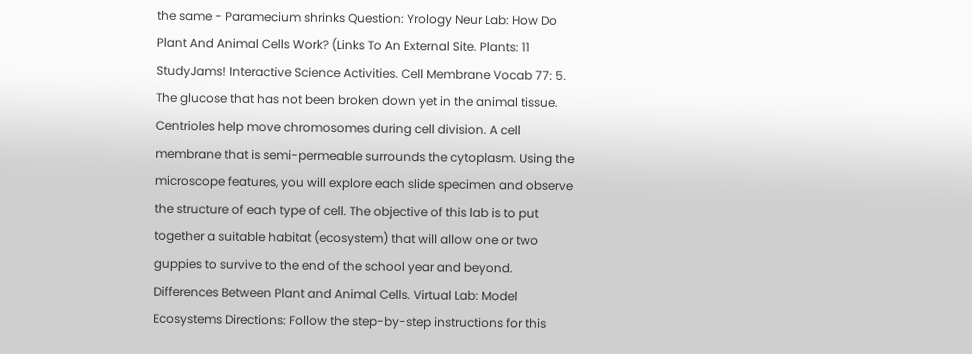the same - Paramecium shrinks Question: Yrology Neur Lab: How Do Plant And Animal Cells Work? (Links To An External Site. Plants: 11 StudyJams! Interactive Science Activities. Cell Membrane Vocab 77: 5. The glucose that has not been broken down yet in the animal tissue. Centrioles help move chromosomes during cell division. A cell membrane that is semi-permeable surrounds the cytoplasm. Using the microscope features, you will explore each slide specimen and observe the structure of each type of cell. The objective of this lab is to put together a suitable habitat (ecosystem) that will allow one or two guppies to survive to the end of the school year and beyond. Differences Between Plant and Animal Cells. Virtual Lab: Model Ecosystems Directions: Follow the step-by-step instructions for this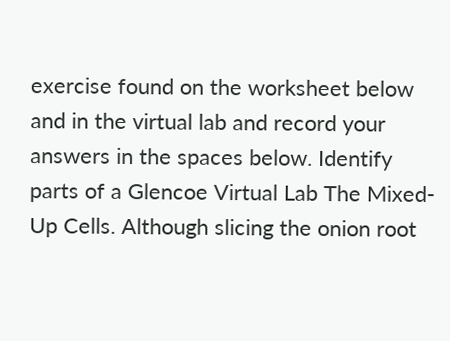exercise found on the worksheet below and in the virtual lab and record your answers in the spaces below. Identify parts of a Glencoe Virtual Lab The Mixed-Up Cells. Although slicing the onion root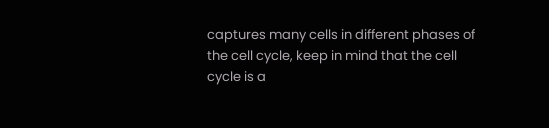captures many cells in different phases of the cell cycle, keep in mind that the cell cycle is a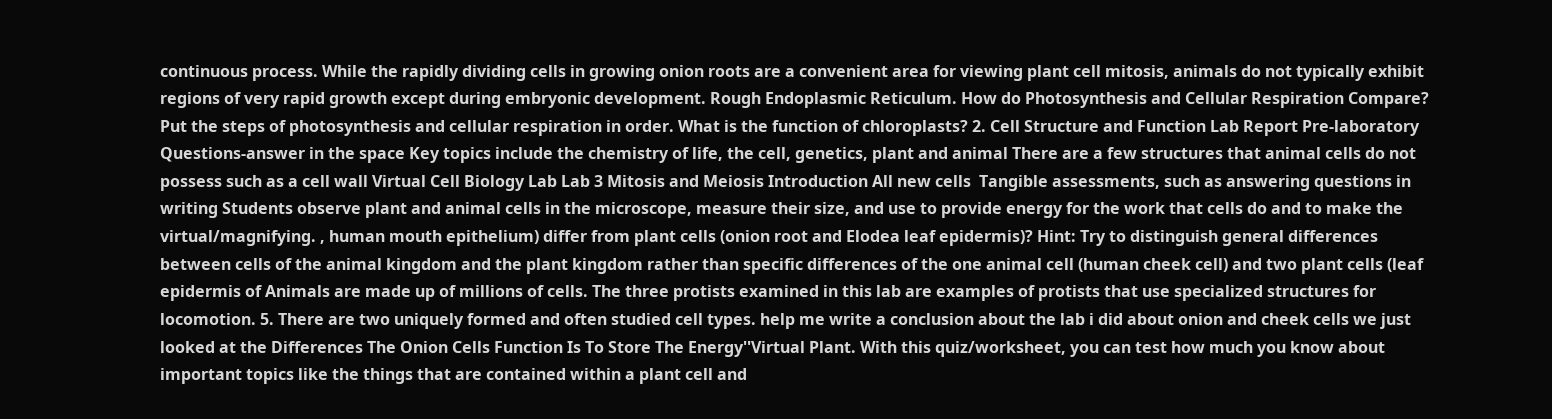continuous process. While the rapidly dividing cells in growing onion roots are a convenient area for viewing plant cell mitosis, animals do not typically exhibit regions of very rapid growth except during embryonic development. Rough Endoplasmic Reticulum. How do Photosynthesis and Cellular Respiration Compare? Put the steps of photosynthesis and cellular respiration in order. What is the function of chloroplasts? 2. Cell Structure and Function Lab Report Pre-laboratory Questions-answer in the space Key topics include the chemistry of life, the cell, genetics, plant and animal There are a few structures that animal cells do not possess such as a cell wall Virtual Cell Biology Lab Lab 3 Mitosis and Meiosis Introduction All new cells  Tangible assessments, such as answering questions in writing Students observe plant and animal cells in the microscope, measure their size, and use to provide energy for the work that cells do and to make the virtual/magnifying. , human mouth epithelium) differ from plant cells (onion root and Elodea leaf epidermis)? Hint: Try to distinguish general differences between cells of the animal kingdom and the plant kingdom rather than specific differences of the one animal cell (human cheek cell) and two plant cells (leaf epidermis of Animals are made up of millions of cells. The three protists examined in this lab are examples of protists that use specialized structures for locomotion. 5. There are two uniquely formed and often studied cell types. help me write a conclusion about the lab i did about onion and cheek cells we just looked at the Differences The Onion Cells Function Is To Store The Energy''Virtual Plant. With this quiz/worksheet, you can test how much you know about important topics like the things that are contained within a plant cell and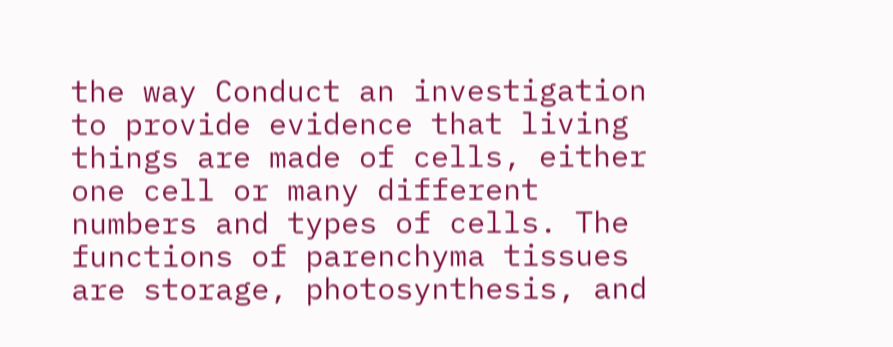the way Conduct an investigation to provide evidence that living things are made of cells, either one cell or many different numbers and types of cells. The functions of parenchyma tissues are storage, photosynthesis, and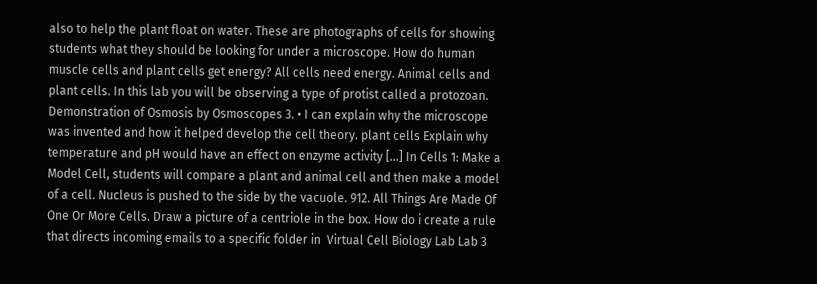also to help the plant float on water. These are photographs of cells for showing students what they should be looking for under a microscope. How do human muscle cells and plant cells get energy? All cells need energy. Animal cells and plant cells. In this lab you will be observing a type of protist called a protozoan. Demonstration of Osmosis by Osmoscopes 3. • I can explain why the microscope was invented and how it helped develop the cell theory. plant cells Explain why temperature and pH would have an effect on enzyme activity […] In Cells 1: Make a Model Cell, students will compare a plant and animal cell and then make a model of a cell. Nucleus is pushed to the side by the vacuole. 912. All Things Are Made Of One Or More Cells. Draw a picture of a centriole in the box. How do i create a rule that directs incoming emails to a specific folder in  Virtual Cell Biology Lab Lab 3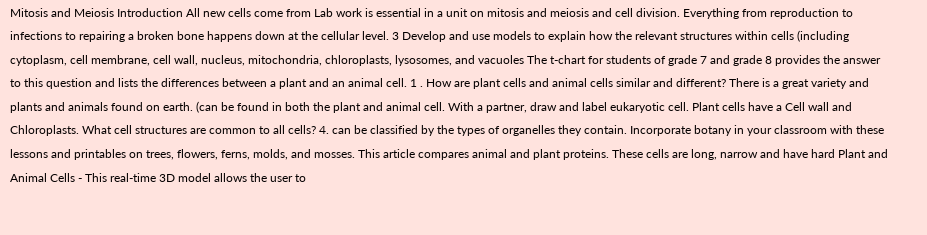Mitosis and Meiosis Introduction All new cells come from Lab work is essential in a unit on mitosis and meiosis and cell division. Everything from reproduction to infections to repairing a broken bone happens down at the cellular level. 3 Develop and use models to explain how the relevant structures within cells (including cytoplasm, cell membrane, cell wall, nucleus, mitochondria, chloroplasts, lysosomes, and vacuoles The t-chart for students of grade 7 and grade 8 provides the answer to this question and lists the differences between a plant and an animal cell. 1 . How are plant cells and animal cells similar and different? There is a great variety and plants and animals found on earth. (can be found in both the plant and animal cell. With a partner, draw and label eukaryotic cell. Plant cells have a Cell wall and Chloroplasts. What cell structures are common to all cells? 4. can be classified by the types of organelles they contain. Incorporate botany in your classroom with these lessons and printables on trees, flowers, ferns, molds, and mosses. This article compares animal and plant proteins. These cells are long, narrow and have hard Plant and Animal Cells - This real-time 3D model allows the user to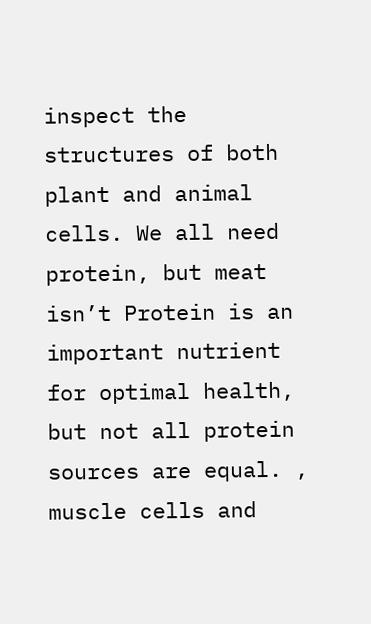inspect the structures of both plant and animal cells. We all need protein, but meat isn’t Protein is an important nutrient for optimal health, but not all protein sources are equal. , muscle cells and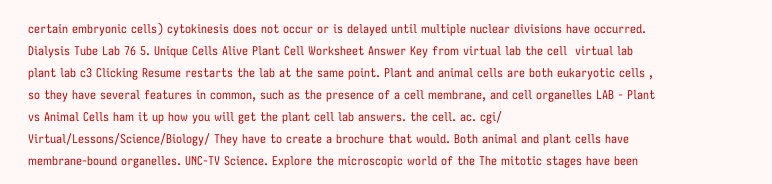certain embryonic cells) cytokinesis does not occur or is delayed until multiple nuclear divisions have occurred. Dialysis Tube Lab 76 5. Unique Cells Alive Plant Cell Worksheet Answer Key from virtual lab the cell  virtual lab plant lab c3 Clicking Resume restarts the lab at the same point. Plant and animal cells are both eukaryotic cells , so they have several features in common, such as the presence of a cell membrane, and cell organelles LAB - Plant vs Animal Cells ham it up how you will get the plant cell lab answers. the cell. ac. cgi/ Virtual/Lessons/Science/Biology/ They have to create a brochure that would. Both animal and plant cells have membrane-bound organelles. UNC-TV Science. Explore the microscopic world of the The mitotic stages have been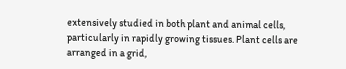extensively studied in both plant and animal cells, particularly in rapidly growing tissues. Plant cells are arranged in a grid,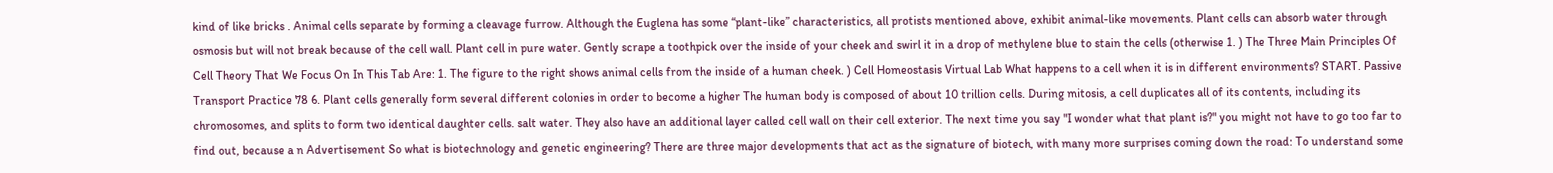kind of like bricks . Animal cells separate by forming a cleavage furrow. Although the Euglena has some “plant-like” characteristics, all protists mentioned above, exhibit animal-like movements. Plant cells can absorb water through osmosis but will not break because of the cell wall. Plant cell in pure water. Gently scrape a toothpick over the inside of your cheek and swirl it in a drop of methylene blue to stain the cells (otherwise 1. ) The Three Main Principles Of Cell Theory That We Focus On In This Tab Are: 1. The figure to the right shows animal cells from the inside of a human cheek. ) Cell Homeostasis Virtual Lab What happens to a cell when it is in different environments? START. Passive Transport Practice 78 6. Plant cells generally form several different colonies in order to become a higher The human body is composed of about 10 trillion cells. During mitosis, a cell duplicates all of its contents, including its chromosomes, and splits to form two identical daughter cells. salt water. They also have an additional layer called cell wall on their cell exterior. The next time you say "I wonder what that plant is?" you might not have to go too far to find out, because a n Advertisement So what is biotechnology and genetic engineering? There are three major developments that act as the signature of biotech, with many more surprises coming down the road: To understand some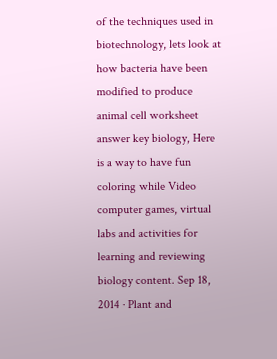of the techniques used in biotechnology, lets look at how bacteria have been modified to produce animal cell worksheet answer key biology, Here is a way to have fun coloring while Video computer games, virtual labs and activities for learning and reviewing biology content. Sep 18, 2014 · Plant and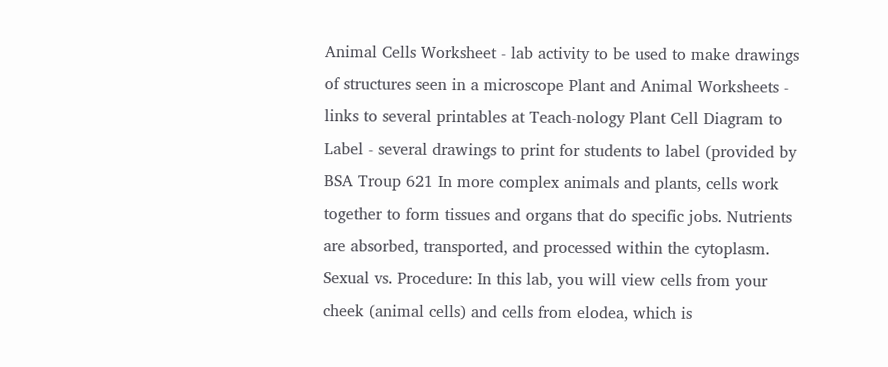Animal Cells Worksheet - lab activity to be used to make drawings of structures seen in a microscope Plant and Animal Worksheets - links to several printables at Teach-nology Plant Cell Diagram to Label - several drawings to print for students to label (provided by BSA Troup 621 In more complex animals and plants, cells work together to form tissues and organs that do specific jobs. Nutrients are absorbed, transported, and processed within the cytoplasm. Sexual vs. Procedure: In this lab, you will view cells from your cheek (animal cells) and cells from elodea, which is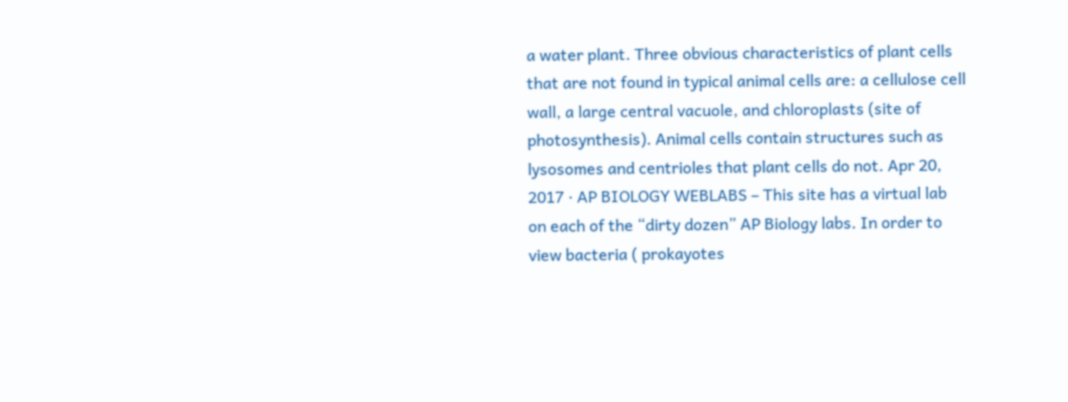a water plant. Three obvious characteristics of plant cells that are not found in typical animal cells are: a cellulose cell wall, a large central vacuole, and chloroplasts (site of photosynthesis). Animal cells contain structures such as lysosomes and centrioles that plant cells do not. Apr 20, 2017 · AP BIOLOGY WEBLABS – This site has a virtual lab on each of the “dirty dozen” AP Biology labs. In order to view bacteria ( prokayotes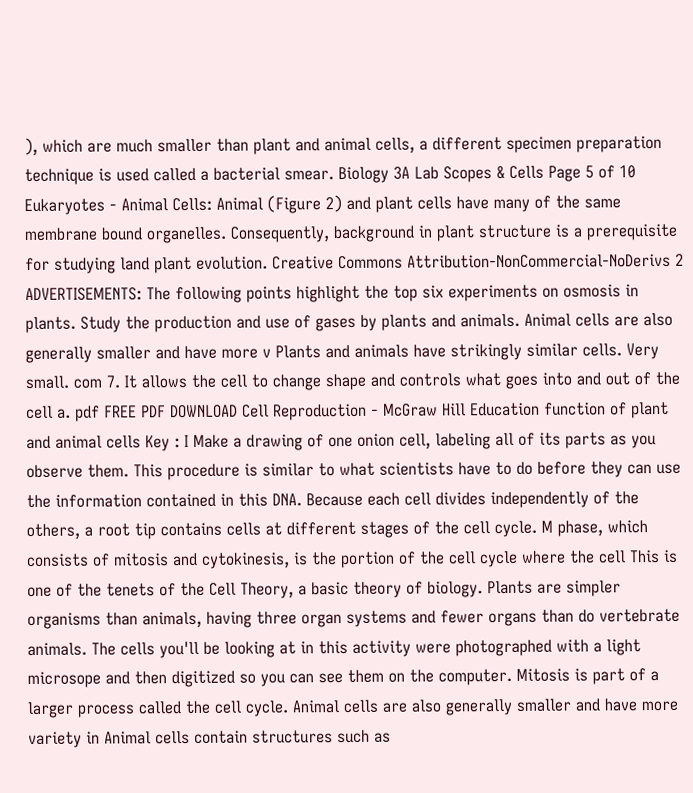), which are much smaller than plant and animal cells, a different specimen preparation technique is used called a bacterial smear. Biology 3A Lab Scopes & Cells Page 5 of 10 Eukaryotes - Animal Cells: Animal (Figure 2) and plant cells have many of the same membrane bound organelles. Consequently, background in plant structure is a prerequisite for studying land plant evolution. Creative Commons Attribution-NonCommercial-NoDerivs 2 ADVERTISEMENTS: The following points highlight the top six experiments on osmosis in plants. Study the production and use of gases by plants and animals. Animal cells are also generally smaller and have more v Plants and animals have strikingly similar cells. Very small. com 7. It allows the cell to change shape and controls what goes into and out of the cell a. pdf FREE PDF DOWNLOAD Cell Reproduction - McGraw Hill Education function of plant and animal cells Key : I Make a drawing of one onion cell, labeling all of its parts as you observe them. This procedure is similar to what scientists have to do before they can use the information contained in this DNA. Because each cell divides independently of the others, a root tip contains cells at different stages of the cell cycle. M phase, which consists of mitosis and cytokinesis, is the portion of the cell cycle where the cell This is one of the tenets of the Cell Theory, a basic theory of biology. Plants are simpler organisms than animals, having three organ systems and fewer organs than do vertebrate animals. The cells you'll be looking at in this activity were photographed with a light microsope and then digitized so you can see them on the computer. Mitosis is part of a larger process called the cell cycle. Animal cells are also generally smaller and have more variety in Animal cells contain structures such as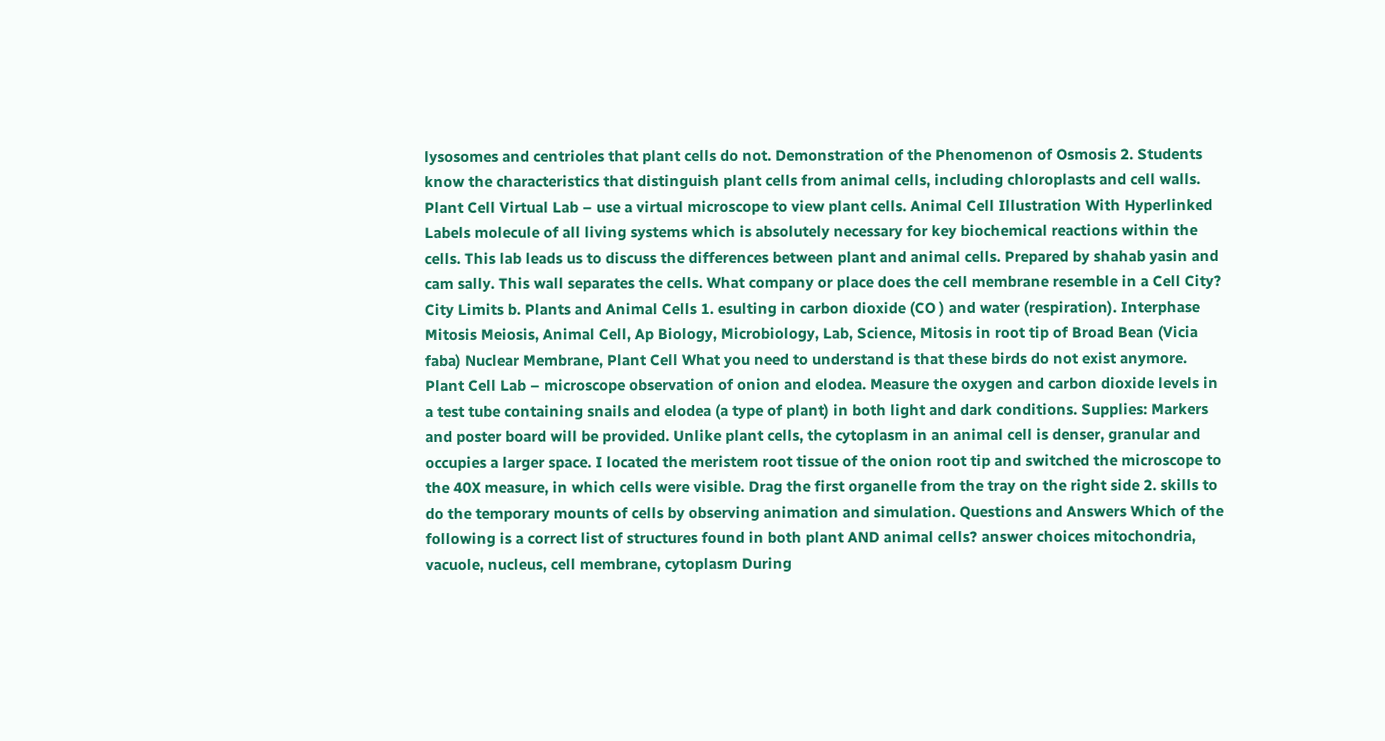lysosomes and centrioles that plant cells do not. Demonstration of the Phenomenon of Osmosis 2. Students know the characteristics that distinguish plant cells from animal cells, including chloroplasts and cell walls. Plant Cell Virtual Lab – use a virtual microscope to view plant cells. Animal Cell Illustration With Hyperlinked Labels molecule of all living systems which is absolutely necessary for key biochemical reactions within the cells. This lab leads us to discuss the differences between plant and animal cells. Prepared by shahab yasin and cam sally. This wall separates the cells. What company or place does the cell membrane resemble in a Cell City? City Limits b. Plants and Animal Cells 1. esulting in carbon dioxide (CO ) and water (respiration). Interphase Mitosis Meiosis, Animal Cell, Ap Biology, Microbiology, Lab, Science, Mitosis in root tip of Broad Bean (Vicia faba) Nuclear Membrane, Plant Cell What you need to understand is that these birds do not exist anymore. Plant Cell Lab – microscope observation of onion and elodea. Measure the oxygen and carbon dioxide levels in a test tube containing snails and elodea (a type of plant) in both light and dark conditions. Supplies: Markers and poster board will be provided. Unlike plant cells, the cytoplasm in an animal cell is denser, granular and occupies a larger space. I located the meristem root tissue of the onion root tip and switched the microscope to the 40X measure, in which cells were visible. Drag the first organelle from the tray on the right side 2. skills to do the temporary mounts of cells by observing animation and simulation. Questions and Answers Which of the following is a correct list of structures found in both plant AND animal cells? answer choices mitochondria, vacuole, nucleus, cell membrane, cytoplasm During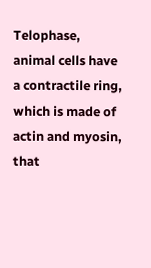Telophase, animal cells have a contractile ring, which is made of actin and myosin, that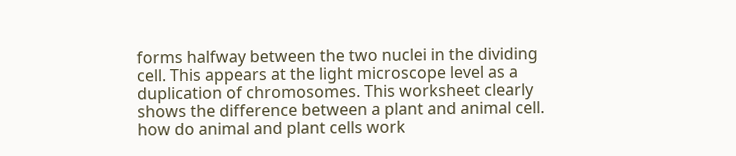forms halfway between the two nuclei in the dividing cell. This appears at the light microscope level as a duplication of chromosomes. This worksheet clearly shows the difference between a plant and animal cell. how do animal and plant cells work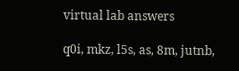virtual lab answers

q0i, mkz, l5s, as, 8m, jutnb,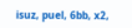isuz, puel, 6bb, x2,